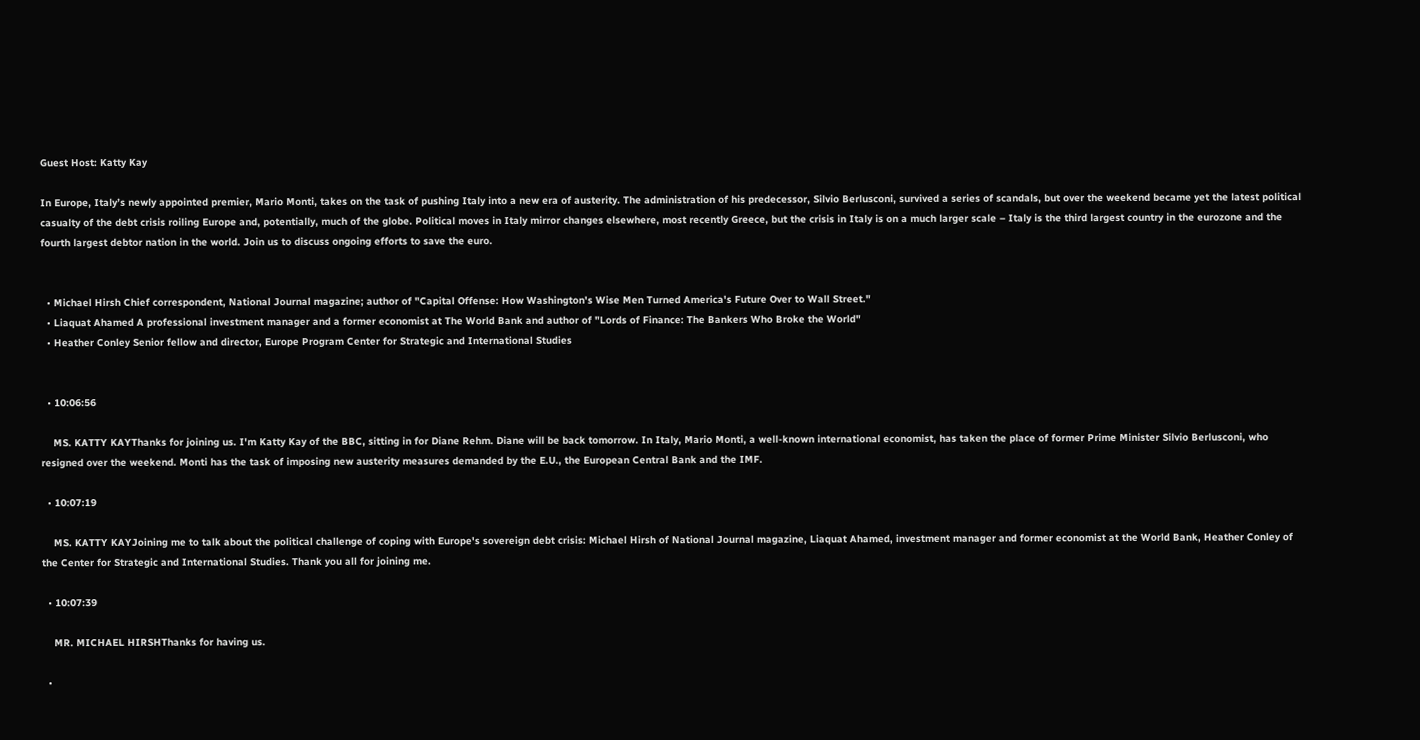Guest Host: Katty Kay

In Europe, Italy’s newly appointed premier, Mario Monti, takes on the task of pushing Italy into a new era of austerity. The administration of his predecessor, Silvio Berlusconi, survived a series of scandals, but over the weekend became yet the latest political casualty of the debt crisis roiling Europe and, potentially, much of the globe. Political moves in Italy mirror changes elsewhere, most recently Greece, but the crisis in Italy is on a much larger scale – Italy is the third largest country in the eurozone and the fourth largest debtor nation in the world. Join us to discuss ongoing efforts to save the euro.


  • Michael Hirsh Chief correspondent, National Journal magazine; author of "Capital Offense: How Washington's Wise Men Turned America's Future Over to Wall Street."
  • Liaquat Ahamed A professional investment manager and a former economist at The World Bank and author of "Lords of Finance: The Bankers Who Broke the World"
  • Heather Conley Senior fellow and director, Europe Program Center for Strategic and International Studies


  • 10:06:56

    MS. KATTY KAYThanks for joining us. I'm Katty Kay of the BBC, sitting in for Diane Rehm. Diane will be back tomorrow. In Italy, Mario Monti, a well-known international economist, has taken the place of former Prime Minister Silvio Berlusconi, who resigned over the weekend. Monti has the task of imposing new austerity measures demanded by the E.U., the European Central Bank and the IMF.

  • 10:07:19

    MS. KATTY KAYJoining me to talk about the political challenge of coping with Europe's sovereign debt crisis: Michael Hirsh of National Journal magazine, Liaquat Ahamed, investment manager and former economist at the World Bank, Heather Conley of the Center for Strategic and International Studies. Thank you all for joining me.

  • 10:07:39

    MR. MICHAEL HIRSHThanks for having us.

  •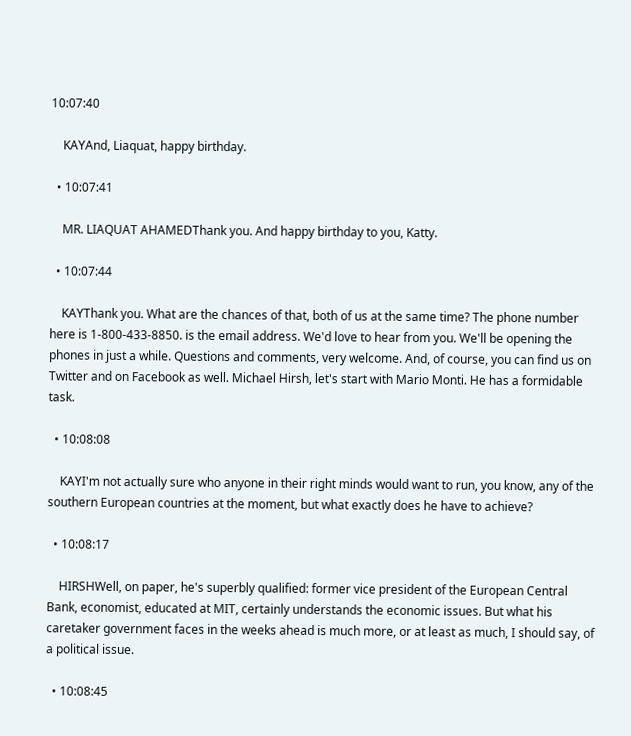10:07:40

    KAYAnd, Liaquat, happy birthday.

  • 10:07:41

    MR. LIAQUAT AHAMEDThank you. And happy birthday to you, Katty.

  • 10:07:44

    KAYThank you. What are the chances of that, both of us at the same time? The phone number here is 1-800-433-8850. is the email address. We'd love to hear from you. We'll be opening the phones in just a while. Questions and comments, very welcome. And, of course, you can find us on Twitter and on Facebook as well. Michael Hirsh, let's start with Mario Monti. He has a formidable task.

  • 10:08:08

    KAYI'm not actually sure who anyone in their right minds would want to run, you know, any of the southern European countries at the moment, but what exactly does he have to achieve?

  • 10:08:17

    HIRSHWell, on paper, he's superbly qualified: former vice president of the European Central Bank, economist, educated at MIT, certainly understands the economic issues. But what his caretaker government faces in the weeks ahead is much more, or at least as much, I should say, of a political issue.

  • 10:08:45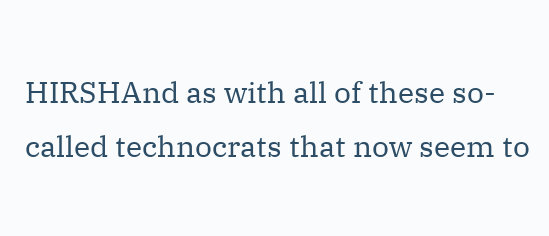HIRSHAnd as with all of these so-called technocrats that now seem to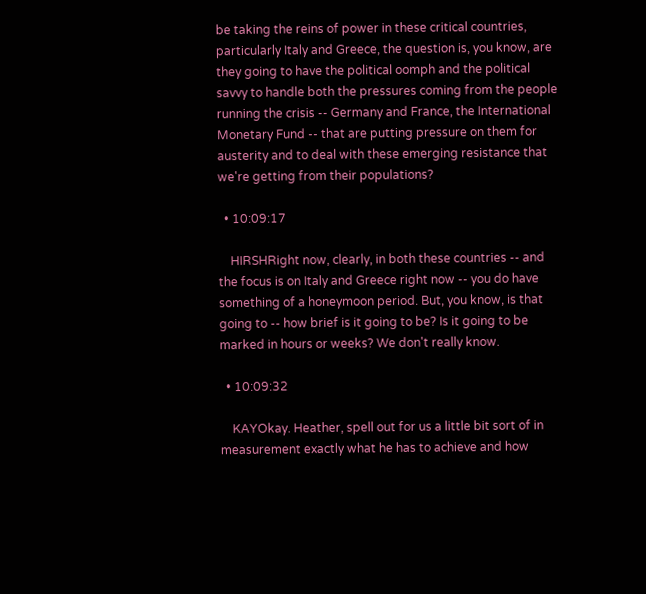be taking the reins of power in these critical countries, particularly Italy and Greece, the question is, you know, are they going to have the political oomph and the political savvy to handle both the pressures coming from the people running the crisis -- Germany and France, the International Monetary Fund -- that are putting pressure on them for austerity and to deal with these emerging resistance that we're getting from their populations?

  • 10:09:17

    HIRSHRight now, clearly, in both these countries -- and the focus is on Italy and Greece right now -- you do have something of a honeymoon period. But, you know, is that going to -- how brief is it going to be? Is it going to be marked in hours or weeks? We don't really know.

  • 10:09:32

    KAYOkay. Heather, spell out for us a little bit sort of in measurement exactly what he has to achieve and how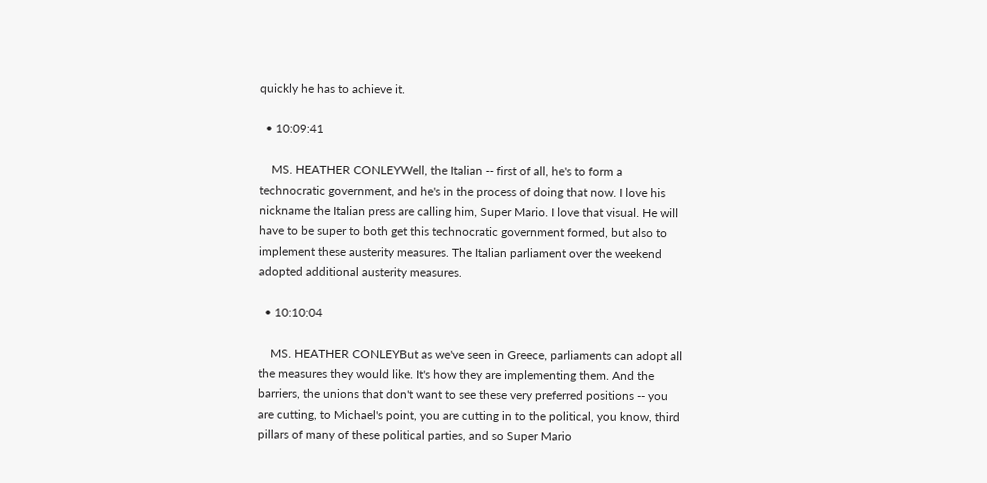quickly he has to achieve it.

  • 10:09:41

    MS. HEATHER CONLEYWell, the Italian -- first of all, he's to form a technocratic government, and he's in the process of doing that now. I love his nickname the Italian press are calling him, Super Mario. I love that visual. He will have to be super to both get this technocratic government formed, but also to implement these austerity measures. The Italian parliament over the weekend adopted additional austerity measures.

  • 10:10:04

    MS. HEATHER CONLEYBut as we've seen in Greece, parliaments can adopt all the measures they would like. It's how they are implementing them. And the barriers, the unions that don't want to see these very preferred positions -- you are cutting, to Michael's point, you are cutting in to the political, you know, third pillars of many of these political parties, and so Super Mario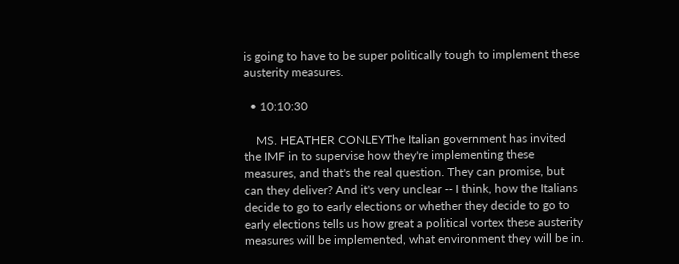is going to have to be super politically tough to implement these austerity measures.

  • 10:10:30

    MS. HEATHER CONLEYThe Italian government has invited the IMF in to supervise how they're implementing these measures, and that's the real question. They can promise, but can they deliver? And it's very unclear -- I think, how the Italians decide to go to early elections or whether they decide to go to early elections tells us how great a political vortex these austerity measures will be implemented, what environment they will be in.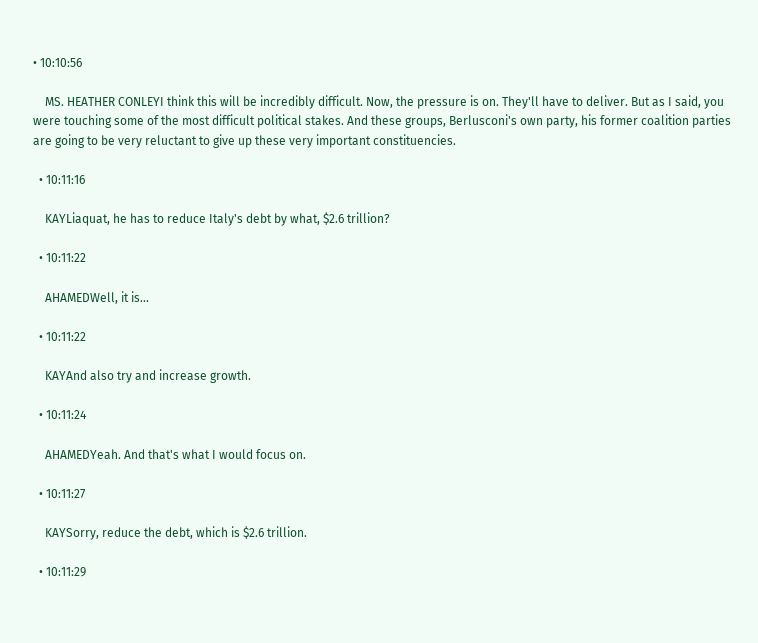• 10:10:56

    MS. HEATHER CONLEYI think this will be incredibly difficult. Now, the pressure is on. They'll have to deliver. But as I said, you were touching some of the most difficult political stakes. And these groups, Berlusconi's own party, his former coalition parties are going to be very reluctant to give up these very important constituencies.

  • 10:11:16

    KAYLiaquat, he has to reduce Italy's debt by what, $2.6 trillion?

  • 10:11:22

    AHAMEDWell, it is...

  • 10:11:22

    KAYAnd also try and increase growth.

  • 10:11:24

    AHAMEDYeah. And that's what I would focus on.

  • 10:11:27

    KAYSorry, reduce the debt, which is $2.6 trillion.

  • 10:11:29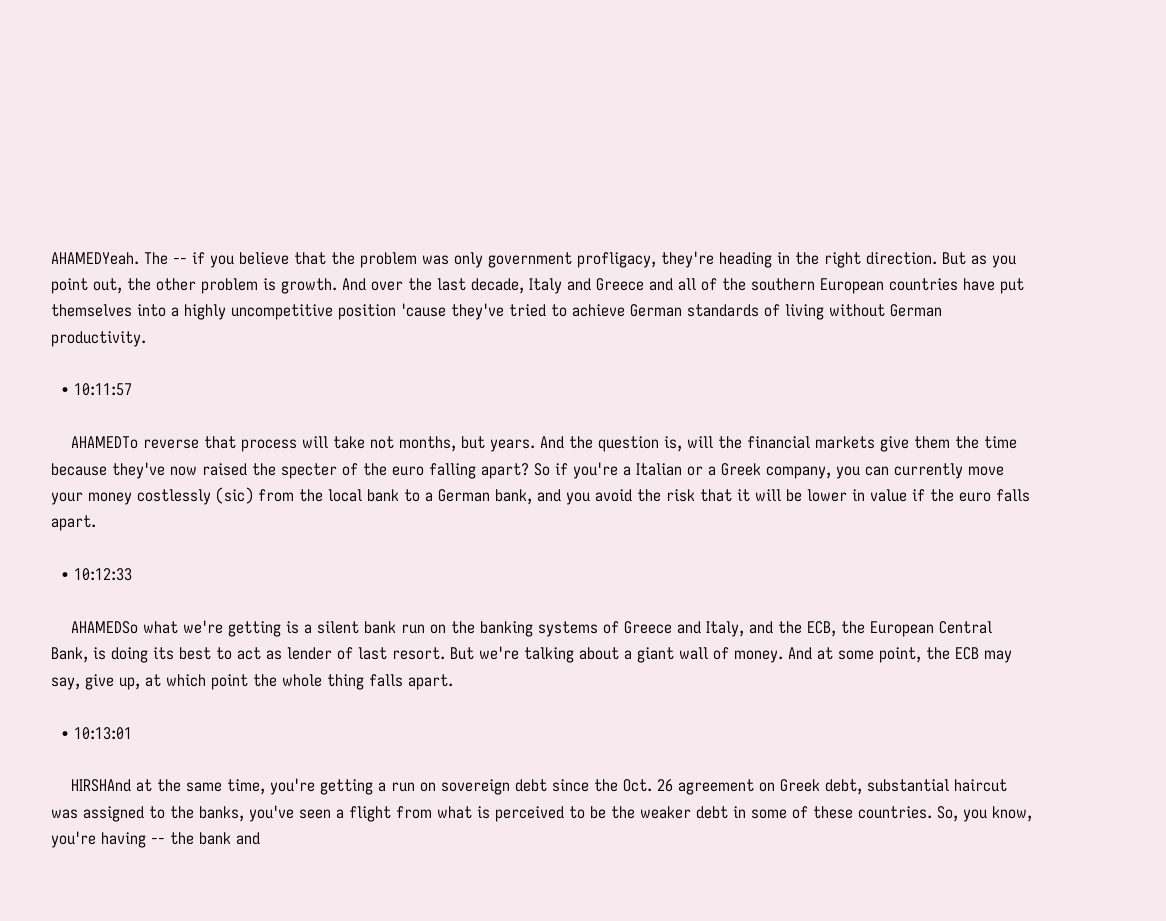AHAMEDYeah. The -- if you believe that the problem was only government profligacy, they're heading in the right direction. But as you point out, the other problem is growth. And over the last decade, Italy and Greece and all of the southern European countries have put themselves into a highly uncompetitive position 'cause they've tried to achieve German standards of living without German productivity.

  • 10:11:57

    AHAMEDTo reverse that process will take not months, but years. And the question is, will the financial markets give them the time because they've now raised the specter of the euro falling apart? So if you're a Italian or a Greek company, you can currently move your money costlessly (sic) from the local bank to a German bank, and you avoid the risk that it will be lower in value if the euro falls apart.

  • 10:12:33

    AHAMEDSo what we're getting is a silent bank run on the banking systems of Greece and Italy, and the ECB, the European Central Bank, is doing its best to act as lender of last resort. But we're talking about a giant wall of money. And at some point, the ECB may say, give up, at which point the whole thing falls apart.

  • 10:13:01

    HIRSHAnd at the same time, you're getting a run on sovereign debt since the Oct. 26 agreement on Greek debt, substantial haircut was assigned to the banks, you've seen a flight from what is perceived to be the weaker debt in some of these countries. So, you know, you're having -- the bank and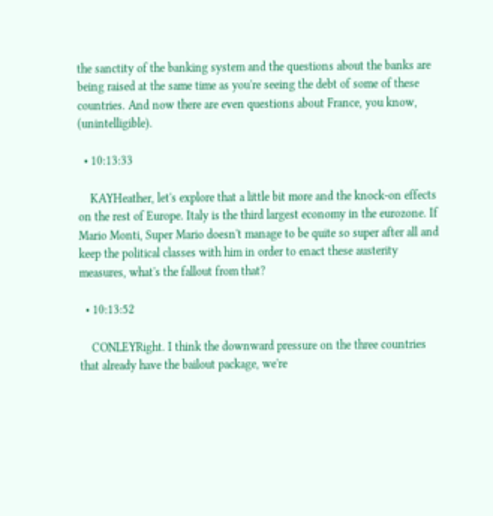the sanctity of the banking system and the questions about the banks are being raised at the same time as you're seeing the debt of some of these countries. And now there are even questions about France, you know, (unintelligible).

  • 10:13:33

    KAYHeather, let's explore that a little bit more and the knock-on effects on the rest of Europe. Italy is the third largest economy in the eurozone. If Mario Monti, Super Mario doesn't manage to be quite so super after all and keep the political classes with him in order to enact these austerity measures, what's the fallout from that?

  • 10:13:52

    CONLEYRight. I think the downward pressure on the three countries that already have the bailout package, we're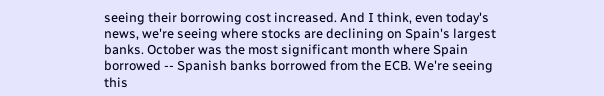seeing their borrowing cost increased. And I think, even today's news, we're seeing where stocks are declining on Spain's largest banks. October was the most significant month where Spain borrowed -- Spanish banks borrowed from the ECB. We're seeing this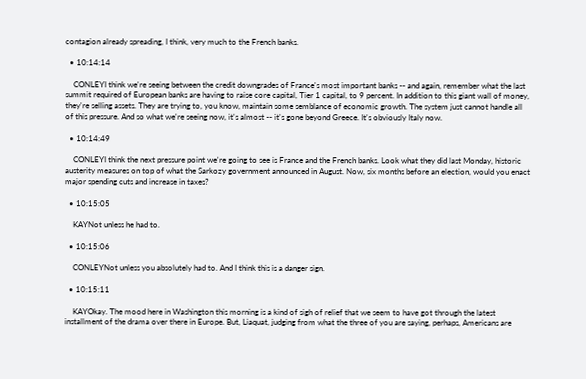contagion already spreading, I think, very much to the French banks.

  • 10:14:14

    CONLEYI think we're seeing between the credit downgrades of France's most important banks -- and again, remember what the last summit required of European banks are having to raise core capital, Tier 1 capital, to 9 percent. In addition to this giant wall of money, they're selling assets. They are trying to, you know, maintain some semblance of economic growth. The system just cannot handle all of this pressure. And so what we're seeing now, it's almost -- it's gone beyond Greece. It's obviously Italy now.

  • 10:14:49

    CONLEYI think the next pressure point we're going to see is France and the French banks. Look what they did last Monday, historic austerity measures on top of what the Sarkozy government announced in August. Now, six months before an election, would you enact major spending cuts and increase in taxes?

  • 10:15:05

    KAYNot unless he had to.

  • 10:15:06

    CONLEYNot unless you absolutely had to. And I think this is a danger sign.

  • 10:15:11

    KAYOkay. The mood here in Washington this morning is a kind of sigh of relief that we seem to have got through the latest installment of the drama over there in Europe. But, Liaquat, judging from what the three of you are saying, perhaps, Americans are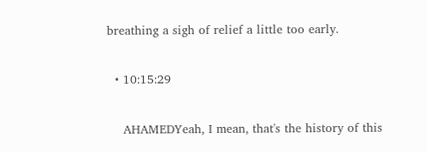breathing a sigh of relief a little too early.

  • 10:15:29

    AHAMEDYeah, I mean, that's the history of this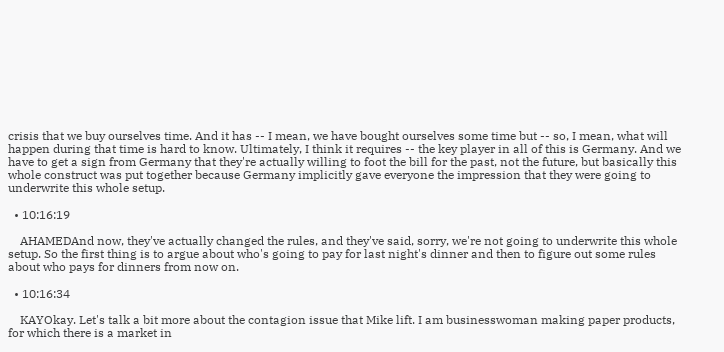crisis that we buy ourselves time. And it has -- I mean, we have bought ourselves some time but -- so, I mean, what will happen during that time is hard to know. Ultimately, I think it requires -- the key player in all of this is Germany. And we have to get a sign from Germany that they're actually willing to foot the bill for the past, not the future, but basically this whole construct was put together because Germany implicitly gave everyone the impression that they were going to underwrite this whole setup.

  • 10:16:19

    AHAMEDAnd now, they've actually changed the rules, and they've said, sorry, we're not going to underwrite this whole setup. So the first thing is to argue about who's going to pay for last night's dinner and then to figure out some rules about who pays for dinners from now on.

  • 10:16:34

    KAYOkay. Let's talk a bit more about the contagion issue that Mike lift. I am businesswoman making paper products, for which there is a market in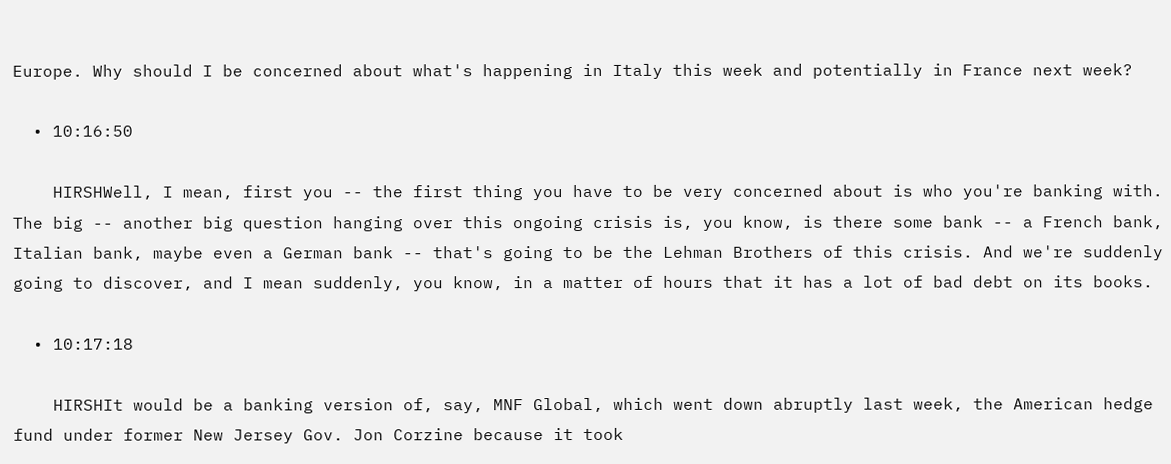Europe. Why should I be concerned about what's happening in Italy this week and potentially in France next week?

  • 10:16:50

    HIRSHWell, I mean, first you -- the first thing you have to be very concerned about is who you're banking with. The big -- another big question hanging over this ongoing crisis is, you know, is there some bank -- a French bank, Italian bank, maybe even a German bank -- that's going to be the Lehman Brothers of this crisis. And we're suddenly going to discover, and I mean suddenly, you know, in a matter of hours that it has a lot of bad debt on its books.

  • 10:17:18

    HIRSHIt would be a banking version of, say, MNF Global, which went down abruptly last week, the American hedge fund under former New Jersey Gov. Jon Corzine because it took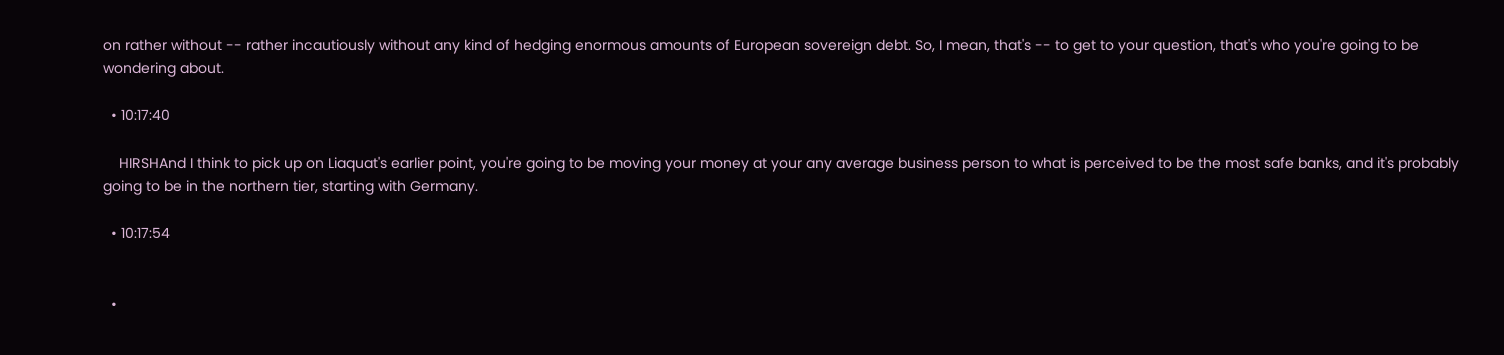on rather without -- rather incautiously without any kind of hedging enormous amounts of European sovereign debt. So, I mean, that's -- to get to your question, that's who you're going to be wondering about.

  • 10:17:40

    HIRSHAnd I think to pick up on Liaquat's earlier point, you're going to be moving your money at your any average business person to what is perceived to be the most safe banks, and it's probably going to be in the northern tier, starting with Germany.

  • 10:17:54


  •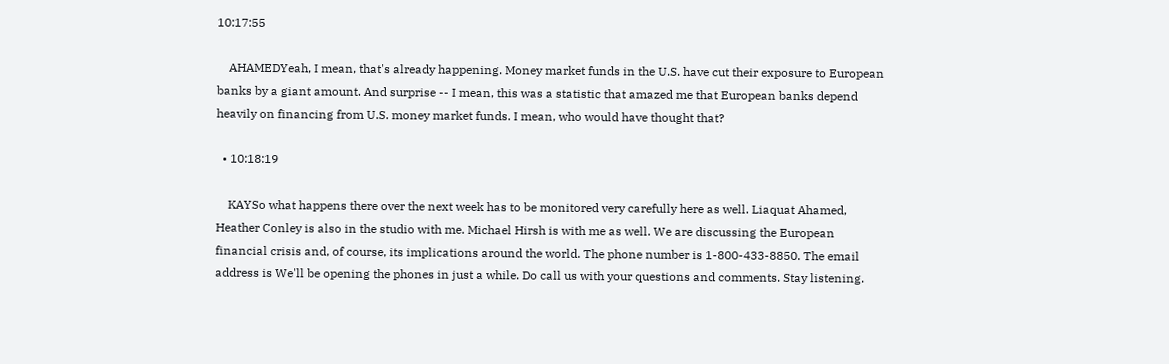10:17:55

    AHAMEDYeah, I mean, that's already happening. Money market funds in the U.S. have cut their exposure to European banks by a giant amount. And surprise -- I mean, this was a statistic that amazed me that European banks depend heavily on financing from U.S. money market funds. I mean, who would have thought that?

  • 10:18:19

    KAYSo what happens there over the next week has to be monitored very carefully here as well. Liaquat Ahamed, Heather Conley is also in the studio with me. Michael Hirsh is with me as well. We are discussing the European financial crisis and, of course, its implications around the world. The phone number is 1-800-433-8850. The email address is We'll be opening the phones in just a while. Do call us with your questions and comments. Stay listening.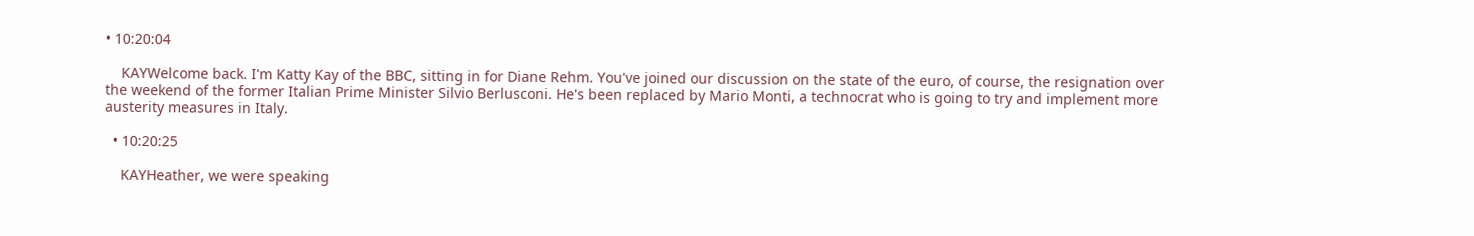• 10:20:04

    KAYWelcome back. I'm Katty Kay of the BBC, sitting in for Diane Rehm. You've joined our discussion on the state of the euro, of course, the resignation over the weekend of the former Italian Prime Minister Silvio Berlusconi. He's been replaced by Mario Monti, a technocrat who is going to try and implement more austerity measures in Italy.

  • 10:20:25

    KAYHeather, we were speaking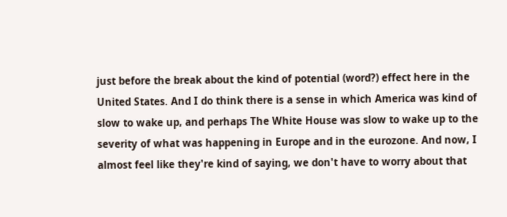just before the break about the kind of potential (word?) effect here in the United States. And I do think there is a sense in which America was kind of slow to wake up, and perhaps The White House was slow to wake up to the severity of what was happening in Europe and in the eurozone. And now, I almost feel like they're kind of saying, we don't have to worry about that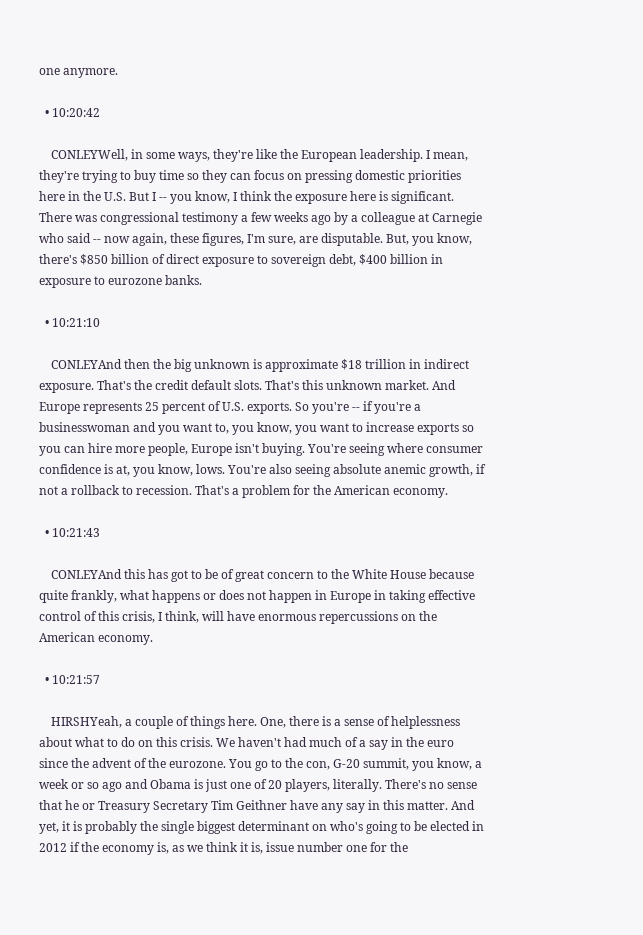one anymore.

  • 10:20:42

    CONLEYWell, in some ways, they're like the European leadership. I mean, they're trying to buy time so they can focus on pressing domestic priorities here in the U.S. But I -- you know, I think the exposure here is significant. There was congressional testimony a few weeks ago by a colleague at Carnegie who said -- now again, these figures, I'm sure, are disputable. But, you know, there's $850 billion of direct exposure to sovereign debt, $400 billion in exposure to eurozone banks.

  • 10:21:10

    CONLEYAnd then the big unknown is approximate $18 trillion in indirect exposure. That's the credit default slots. That's this unknown market. And Europe represents 25 percent of U.S. exports. So you're -- if you're a businesswoman and you want to, you know, you want to increase exports so you can hire more people, Europe isn't buying. You're seeing where consumer confidence is at, you know, lows. You're also seeing absolute anemic growth, if not a rollback to recession. That's a problem for the American economy.

  • 10:21:43

    CONLEYAnd this has got to be of great concern to the White House because quite frankly, what happens or does not happen in Europe in taking effective control of this crisis, I think, will have enormous repercussions on the American economy.

  • 10:21:57

    HIRSHYeah, a couple of things here. One, there is a sense of helplessness about what to do on this crisis. We haven't had much of a say in the euro since the advent of the eurozone. You go to the con, G-20 summit, you know, a week or so ago and Obama is just one of 20 players, literally. There's no sense that he or Treasury Secretary Tim Geithner have any say in this matter. And yet, it is probably the single biggest determinant on who's going to be elected in 2012 if the economy is, as we think it is, issue number one for the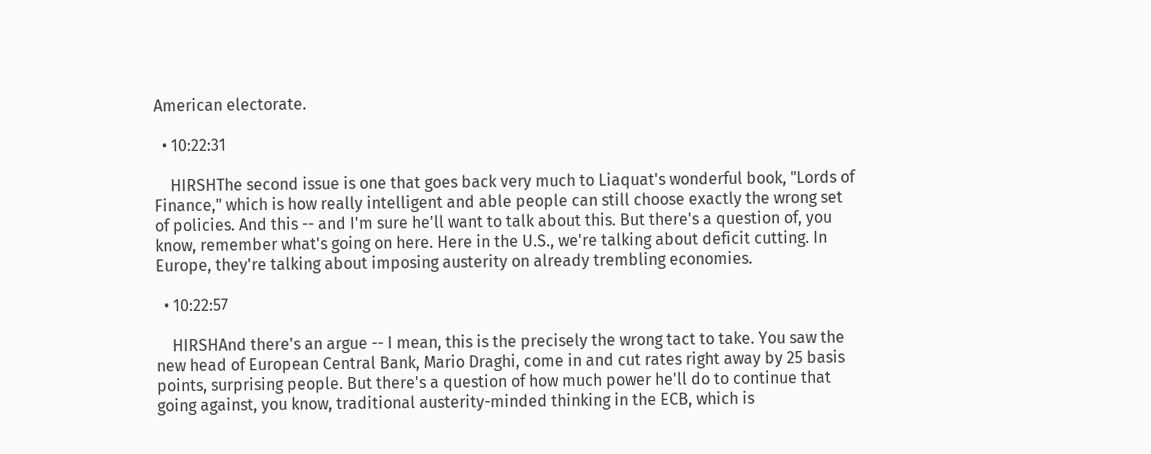American electorate.

  • 10:22:31

    HIRSHThe second issue is one that goes back very much to Liaquat's wonderful book, "Lords of Finance," which is how really intelligent and able people can still choose exactly the wrong set of policies. And this -- and I'm sure he'll want to talk about this. But there's a question of, you know, remember what's going on here. Here in the U.S., we're talking about deficit cutting. In Europe, they're talking about imposing austerity on already trembling economies.

  • 10:22:57

    HIRSHAnd there's an argue -- I mean, this is the precisely the wrong tact to take. You saw the new head of European Central Bank, Mario Draghi, come in and cut rates right away by 25 basis points, surprising people. But there's a question of how much power he'll do to continue that going against, you know, traditional austerity-minded thinking in the ECB, which is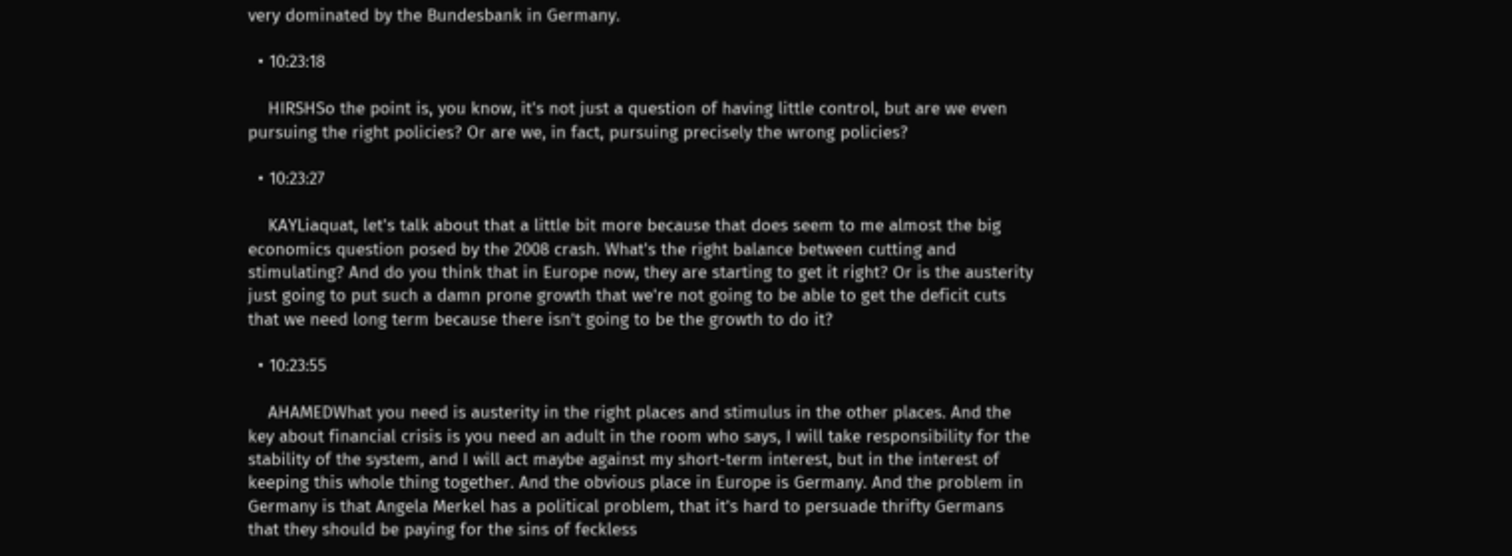very dominated by the Bundesbank in Germany.

  • 10:23:18

    HIRSHSo the point is, you know, it's not just a question of having little control, but are we even pursuing the right policies? Or are we, in fact, pursuing precisely the wrong policies?

  • 10:23:27

    KAYLiaquat, let's talk about that a little bit more because that does seem to me almost the big economics question posed by the 2008 crash. What's the right balance between cutting and stimulating? And do you think that in Europe now, they are starting to get it right? Or is the austerity just going to put such a damn prone growth that we're not going to be able to get the deficit cuts that we need long term because there isn't going to be the growth to do it?

  • 10:23:55

    AHAMEDWhat you need is austerity in the right places and stimulus in the other places. And the key about financial crisis is you need an adult in the room who says, I will take responsibility for the stability of the system, and I will act maybe against my short-term interest, but in the interest of keeping this whole thing together. And the obvious place in Europe is Germany. And the problem in Germany is that Angela Merkel has a political problem, that it's hard to persuade thrifty Germans that they should be paying for the sins of feckless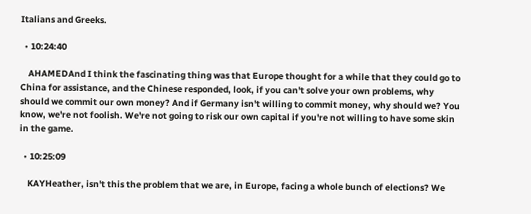Italians and Greeks.

  • 10:24:40

    AHAMEDAnd I think the fascinating thing was that Europe thought for a while that they could go to China for assistance, and the Chinese responded, look, if you can't solve your own problems, why should we commit our own money? And if Germany isn't willing to commit money, why should we? You know, we're not foolish. We're not going to risk our own capital if you're not willing to have some skin in the game.

  • 10:25:09

    KAYHeather, isn't this the problem that we are, in Europe, facing a whole bunch of elections? We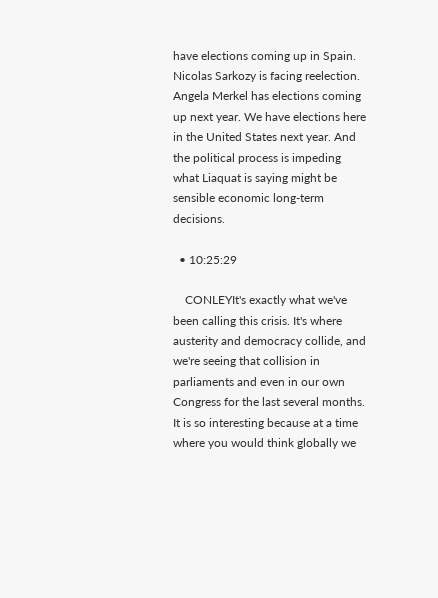have elections coming up in Spain. Nicolas Sarkozy is facing reelection. Angela Merkel has elections coming up next year. We have elections here in the United States next year. And the political process is impeding what Liaquat is saying might be sensible economic long-term decisions.

  • 10:25:29

    CONLEYIt's exactly what we've been calling this crisis. It's where austerity and democracy collide, and we're seeing that collision in parliaments and even in our own Congress for the last several months. It is so interesting because at a time where you would think globally we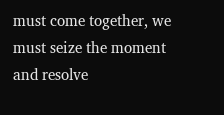must come together, we must seize the moment and resolve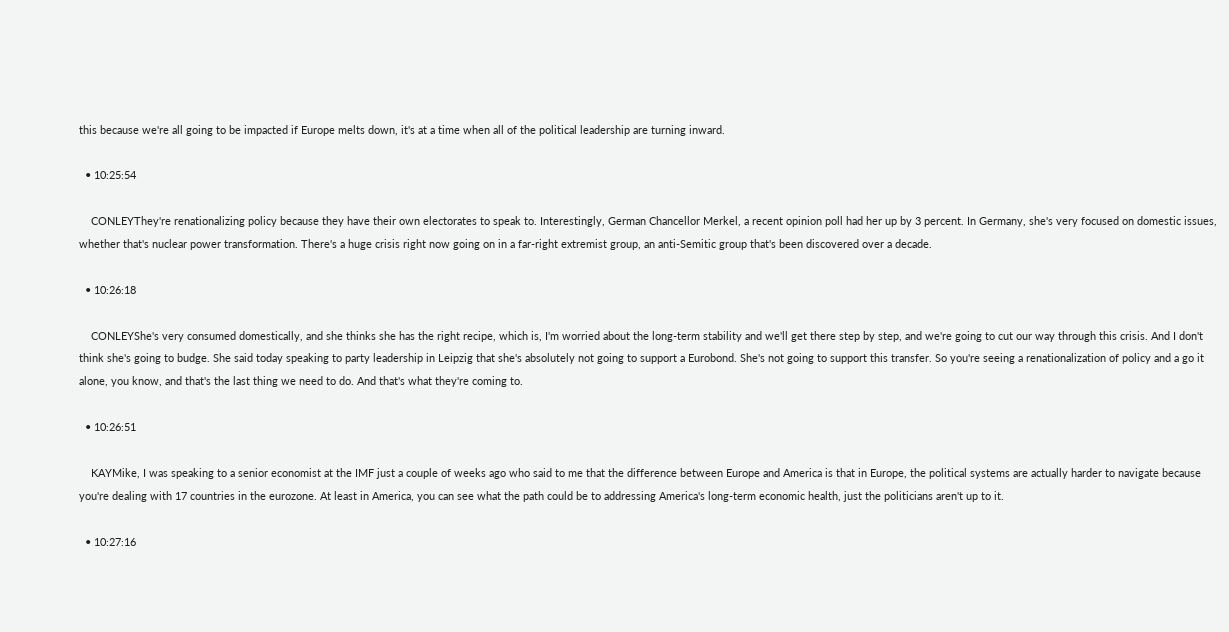this because we're all going to be impacted if Europe melts down, it's at a time when all of the political leadership are turning inward.

  • 10:25:54

    CONLEYThey're renationalizing policy because they have their own electorates to speak to. Interestingly, German Chancellor Merkel, a recent opinion poll had her up by 3 percent. In Germany, she's very focused on domestic issues, whether that's nuclear power transformation. There's a huge crisis right now going on in a far-right extremist group, an anti-Semitic group that's been discovered over a decade.

  • 10:26:18

    CONLEYShe's very consumed domestically, and she thinks she has the right recipe, which is, I'm worried about the long-term stability and we'll get there step by step, and we're going to cut our way through this crisis. And I don't think she's going to budge. She said today speaking to party leadership in Leipzig that she's absolutely not going to support a Eurobond. She's not going to support this transfer. So you're seeing a renationalization of policy and a go it alone, you know, and that's the last thing we need to do. And that's what they're coming to.

  • 10:26:51

    KAYMike, I was speaking to a senior economist at the IMF just a couple of weeks ago who said to me that the difference between Europe and America is that in Europe, the political systems are actually harder to navigate because you're dealing with 17 countries in the eurozone. At least in America, you can see what the path could be to addressing America's long-term economic health, just the politicians aren't up to it.

  • 10:27:16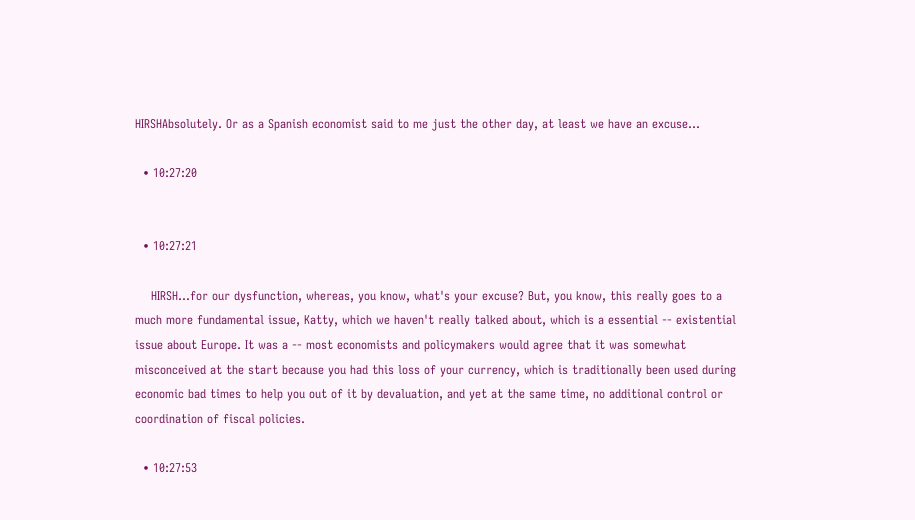HIRSHAbsolutely. Or as a Spanish economist said to me just the other day, at least we have an excuse...

  • 10:27:20


  • 10:27:21

    HIRSH...for our dysfunction, whereas, you know, what's your excuse? But, you know, this really goes to a much more fundamental issue, Katty, which we haven't really talked about, which is a essential -- existential issue about Europe. It was a -- most economists and policymakers would agree that it was somewhat misconceived at the start because you had this loss of your currency, which is traditionally been used during economic bad times to help you out of it by devaluation, and yet at the same time, no additional control or coordination of fiscal policies.

  • 10:27:53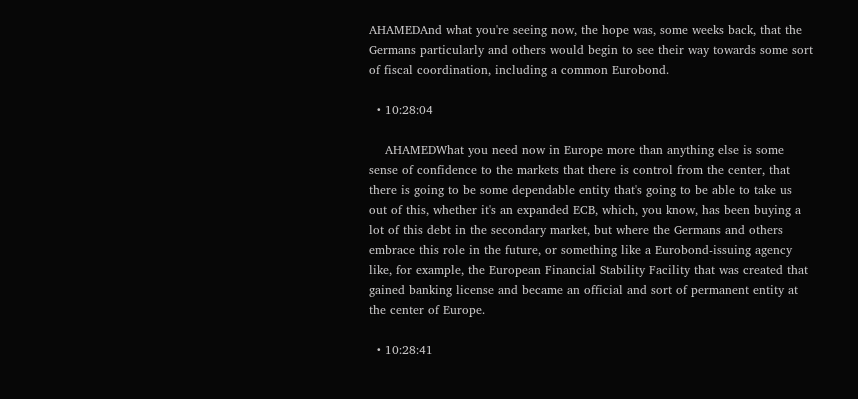AHAMEDAnd what you're seeing now, the hope was, some weeks back, that the Germans particularly and others would begin to see their way towards some sort of fiscal coordination, including a common Eurobond.

  • 10:28:04

    AHAMEDWhat you need now in Europe more than anything else is some sense of confidence to the markets that there is control from the center, that there is going to be some dependable entity that's going to be able to take us out of this, whether it's an expanded ECB, which, you know, has been buying a lot of this debt in the secondary market, but where the Germans and others embrace this role in the future, or something like a Eurobond-issuing agency like, for example, the European Financial Stability Facility that was created that gained banking license and became an official and sort of permanent entity at the center of Europe.

  • 10:28:41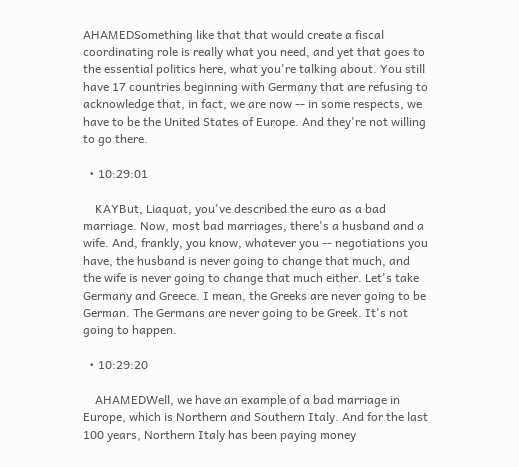AHAMEDSomething like that that would create a fiscal coordinating role is really what you need, and yet that goes to the essential politics here, what you're talking about. You still have 17 countries beginning with Germany that are refusing to acknowledge that, in fact, we are now -- in some respects, we have to be the United States of Europe. And they're not willing to go there.

  • 10:29:01

    KAYBut, Liaquat, you've described the euro as a bad marriage. Now, most bad marriages, there's a husband and a wife. And, frankly, you know, whatever you -- negotiations you have, the husband is never going to change that much, and the wife is never going to change that much either. Let's take Germany and Greece. I mean, the Greeks are never going to be German. The Germans are never going to be Greek. It's not going to happen.

  • 10:29:20

    AHAMEDWell, we have an example of a bad marriage in Europe, which is Northern and Southern Italy. And for the last 100 years, Northern Italy has been paying money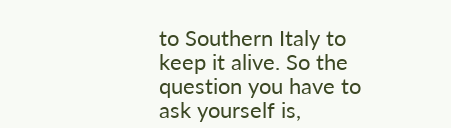to Southern Italy to keep it alive. So the question you have to ask yourself is,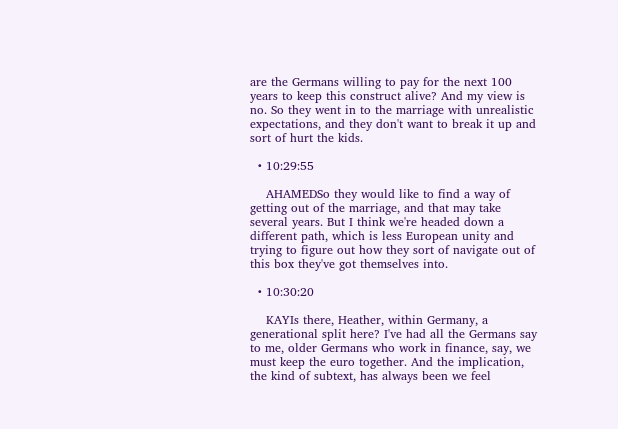are the Germans willing to pay for the next 100 years to keep this construct alive? And my view is no. So they went in to the marriage with unrealistic expectations, and they don't want to break it up and sort of hurt the kids.

  • 10:29:55

    AHAMEDSo they would like to find a way of getting out of the marriage, and that may take several years. But I think we're headed down a different path, which is less European unity and trying to figure out how they sort of navigate out of this box they've got themselves into.

  • 10:30:20

    KAYIs there, Heather, within Germany, a generational split here? I've had all the Germans say to me, older Germans who work in finance, say, we must keep the euro together. And the implication, the kind of subtext, has always been we feel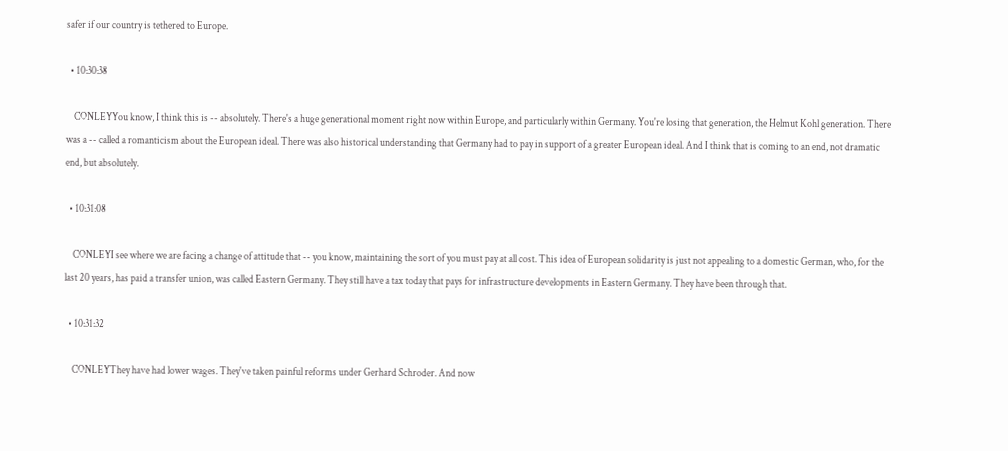safer if our country is tethered to Europe.

  • 10:30:38

    CONLEYYou know, I think this is -- absolutely. There's a huge generational moment right now within Europe, and particularly within Germany. You're losing that generation, the Helmut Kohl generation. There was a -- called a romanticism about the European ideal. There was also historical understanding that Germany had to pay in support of a greater European ideal. And I think that is coming to an end, not dramatic end, but absolutely.

  • 10:31:08

    CONLEYI see where we are facing a change of attitude that -- you know, maintaining the sort of you must pay at all cost. This idea of European solidarity is just not appealing to a domestic German, who, for the last 20 years, has paid a transfer union, was called Eastern Germany. They still have a tax today that pays for infrastructure developments in Eastern Germany. They have been through that.

  • 10:31:32

    CONLEYThey have had lower wages. They've taken painful reforms under Gerhard Schroder. And now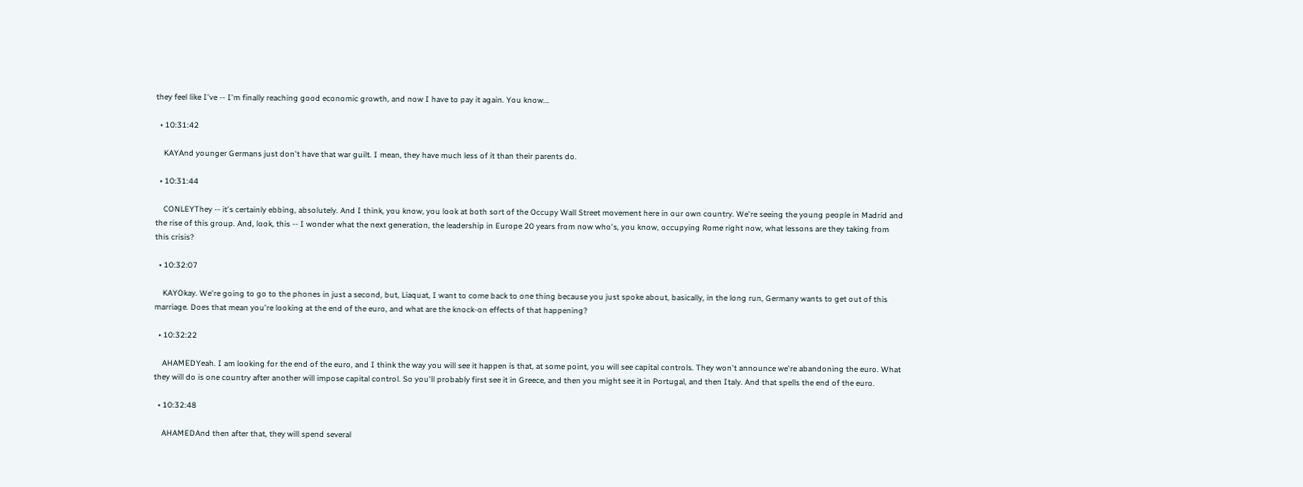they feel like I've -- I'm finally reaching good economic growth, and now I have to pay it again. You know...

  • 10:31:42

    KAYAnd younger Germans just don't have that war guilt. I mean, they have much less of it than their parents do.

  • 10:31:44

    CONLEYThey -- it's certainly ebbing, absolutely. And I think, you know, you look at both sort of the Occupy Wall Street movement here in our own country. We're seeing the young people in Madrid and the rise of this group. And, look, this -- I wonder what the next generation, the leadership in Europe 20 years from now who's, you know, occupying Rome right now, what lessons are they taking from this crisis?

  • 10:32:07

    KAYOkay. We're going to go to the phones in just a second, but, Liaquat, I want to come back to one thing because you just spoke about, basically, in the long run, Germany wants to get out of this marriage. Does that mean you're looking at the end of the euro, and what are the knock-on effects of that happening?

  • 10:32:22

    AHAMEDYeah. I am looking for the end of the euro, and I think the way you will see it happen is that, at some point, you will see capital controls. They won't announce we're abandoning the euro. What they will do is one country after another will impose capital control. So you'll probably first see it in Greece, and then you might see it in Portugal, and then Italy. And that spells the end of the euro.

  • 10:32:48

    AHAMEDAnd then after that, they will spend several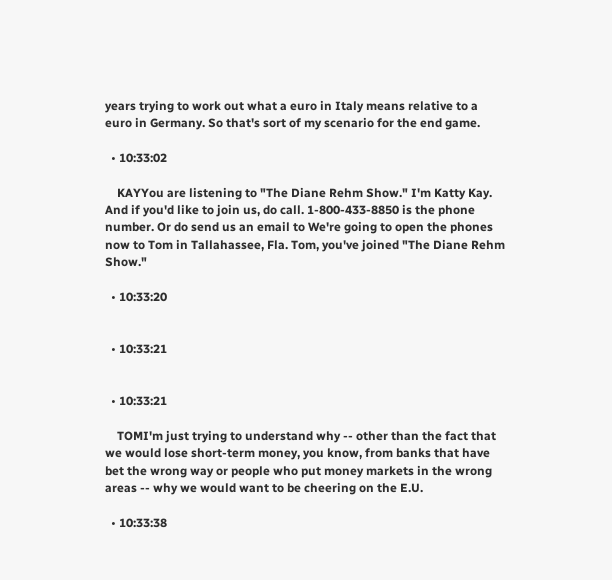years trying to work out what a euro in Italy means relative to a euro in Germany. So that's sort of my scenario for the end game.

  • 10:33:02

    KAYYou are listening to "The Diane Rehm Show." I'm Katty Kay. And if you'd like to join us, do call. 1-800-433-8850 is the phone number. Or do send us an email to We're going to open the phones now to Tom in Tallahassee, Fla. Tom, you've joined "The Diane Rehm Show."

  • 10:33:20


  • 10:33:21


  • 10:33:21

    TOMI'm just trying to understand why -- other than the fact that we would lose short-term money, you know, from banks that have bet the wrong way or people who put money markets in the wrong areas -- why we would want to be cheering on the E.U.

  • 10:33:38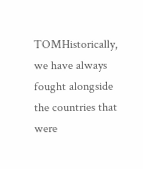TOMHistorically, we have always fought alongside the countries that were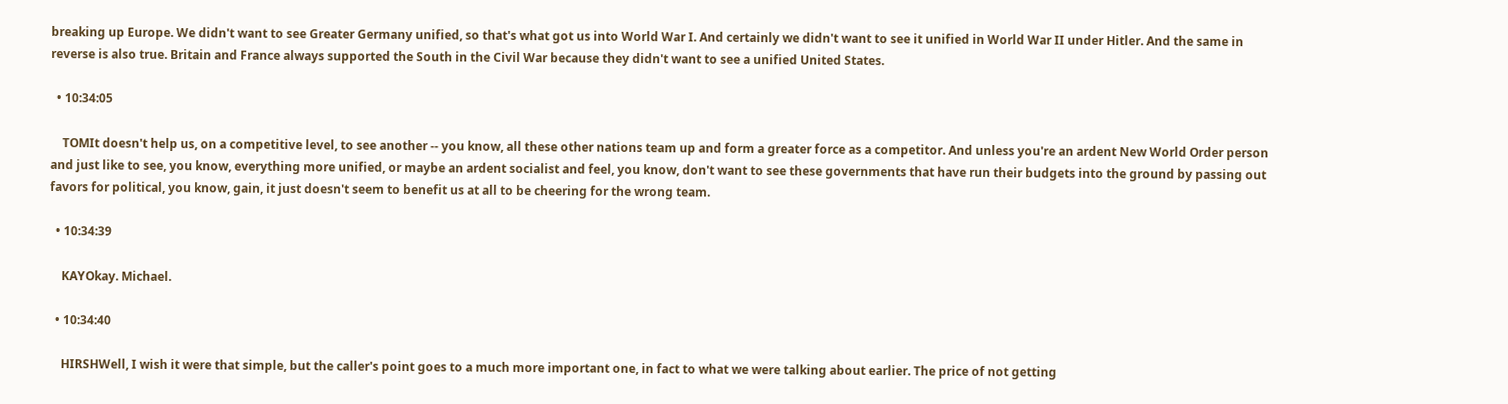breaking up Europe. We didn't want to see Greater Germany unified, so that's what got us into World War I. And certainly we didn't want to see it unified in World War II under Hitler. And the same in reverse is also true. Britain and France always supported the South in the Civil War because they didn't want to see a unified United States.

  • 10:34:05

    TOMIt doesn't help us, on a competitive level, to see another -- you know, all these other nations team up and form a greater force as a competitor. And unless you're an ardent New World Order person and just like to see, you know, everything more unified, or maybe an ardent socialist and feel, you know, don't want to see these governments that have run their budgets into the ground by passing out favors for political, you know, gain, it just doesn't seem to benefit us at all to be cheering for the wrong team.

  • 10:34:39

    KAYOkay. Michael.

  • 10:34:40

    HIRSHWell, I wish it were that simple, but the caller's point goes to a much more important one, in fact to what we were talking about earlier. The price of not getting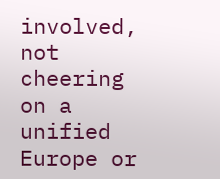involved, not cheering on a unified Europe or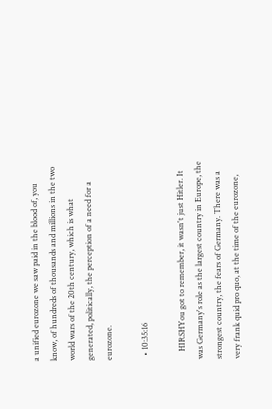a unified eurozone we saw paid in the blood of, you know, of hundreds of thousands and millions in the two world wars of the 20th century, which is what generated, politically, the perception of a need for a eurozone.

  • 10:35:16

    HIRSHYou got to remember, it wasn't just Hitler. It was Germany's role as the largest country in Europe, the strongest country, the fears of Germany. There was a very frank quid pro quo, at the time of the eurozone,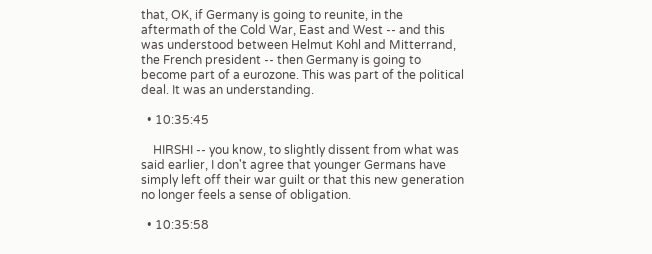that, OK, if Germany is going to reunite, in the aftermath of the Cold War, East and West -- and this was understood between Helmut Kohl and Mitterrand, the French president -- then Germany is going to become part of a eurozone. This was part of the political deal. It was an understanding.

  • 10:35:45

    HIRSHI -- you know, to slightly dissent from what was said earlier, I don't agree that younger Germans have simply left off their war guilt or that this new generation no longer feels a sense of obligation.

  • 10:35:58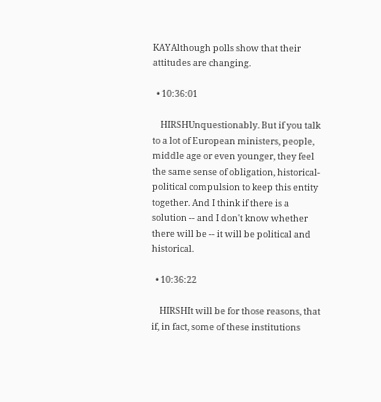KAYAlthough polls show that their attitudes are changing.

  • 10:36:01

    HIRSHUnquestionably. But if you talk to a lot of European ministers, people, middle age or even younger, they feel the same sense of obligation, historical-political compulsion to keep this entity together. And I think if there is a solution -- and I don't know whether there will be -- it will be political and historical.

  • 10:36:22

    HIRSHIt will be for those reasons, that if, in fact, some of these institutions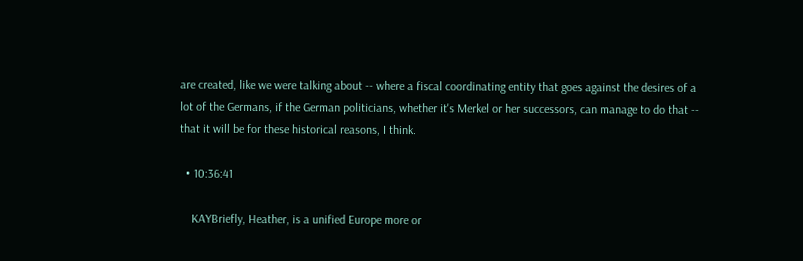are created, like we were talking about -- where a fiscal coordinating entity that goes against the desires of a lot of the Germans, if the German politicians, whether it's Merkel or her successors, can manage to do that -- that it will be for these historical reasons, I think.

  • 10:36:41

    KAYBriefly, Heather, is a unified Europe more or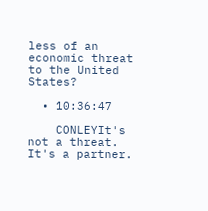less of an economic threat to the United States?

  • 10:36:47

    CONLEYIt's not a threat. It's a partner.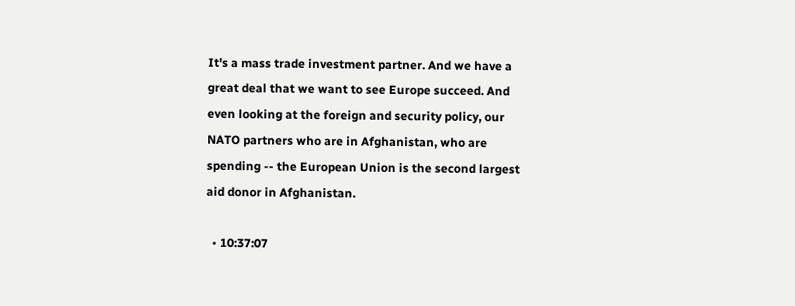It's a mass trade investment partner. And we have a great deal that we want to see Europe succeed. And even looking at the foreign and security policy, our NATO partners who are in Afghanistan, who are spending -- the European Union is the second largest aid donor in Afghanistan.

  • 10:37:07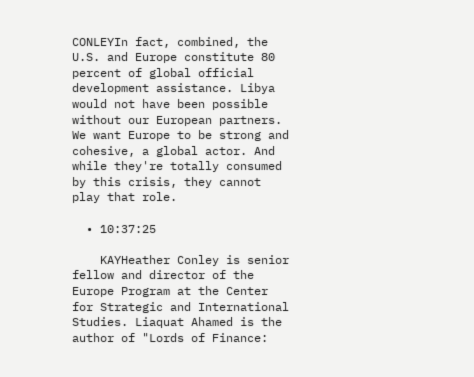CONLEYIn fact, combined, the U.S. and Europe constitute 80 percent of global official development assistance. Libya would not have been possible without our European partners. We want Europe to be strong and cohesive, a global actor. And while they're totally consumed by this crisis, they cannot play that role.

  • 10:37:25

    KAYHeather Conley is senior fellow and director of the Europe Program at the Center for Strategic and International Studies. Liaquat Ahamed is the author of "Lords of Finance: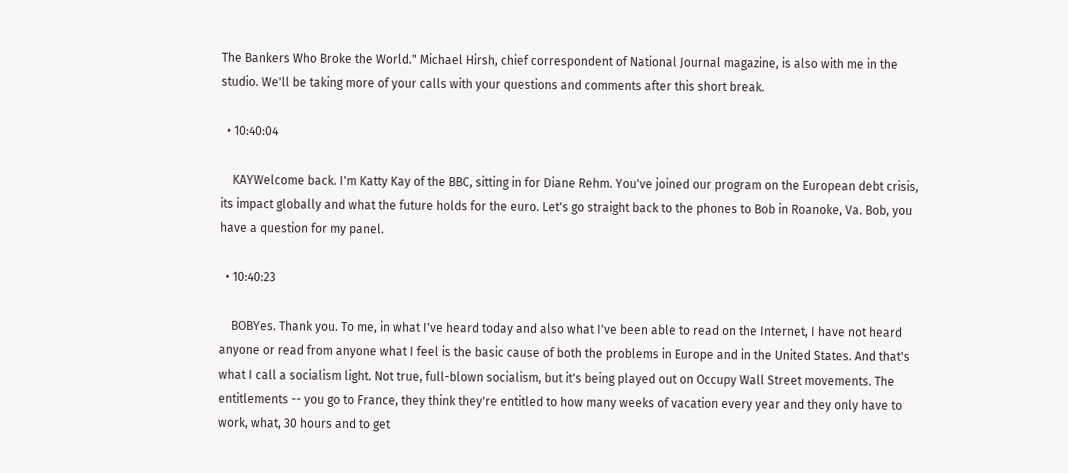The Bankers Who Broke the World." Michael Hirsh, chief correspondent of National Journal magazine, is also with me in the studio. We'll be taking more of your calls with your questions and comments after this short break.

  • 10:40:04

    KAYWelcome back. I'm Katty Kay of the BBC, sitting in for Diane Rehm. You've joined our program on the European debt crisis, its impact globally and what the future holds for the euro. Let's go straight back to the phones to Bob in Roanoke, Va. Bob, you have a question for my panel.

  • 10:40:23

    BOBYes. Thank you. To me, in what I've heard today and also what I've been able to read on the Internet, I have not heard anyone or read from anyone what I feel is the basic cause of both the problems in Europe and in the United States. And that's what I call a socialism light. Not true, full-blown socialism, but it's being played out on Occupy Wall Street movements. The entitlements -- you go to France, they think they're entitled to how many weeks of vacation every year and they only have to work, what, 30 hours and to get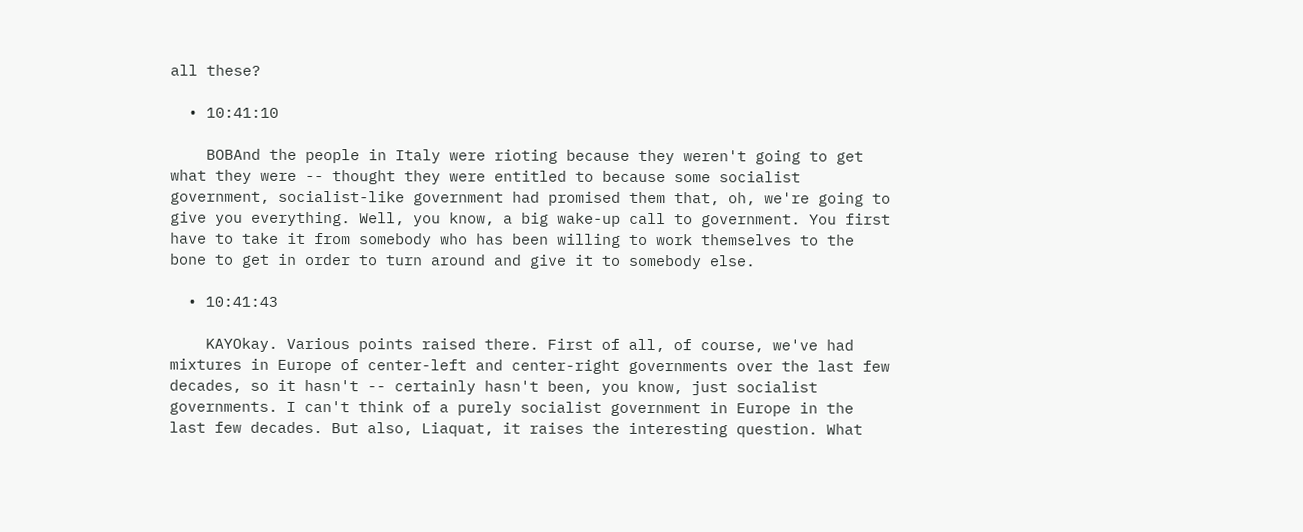all these?

  • 10:41:10

    BOBAnd the people in Italy were rioting because they weren't going to get what they were -- thought they were entitled to because some socialist government, socialist-like government had promised them that, oh, we're going to give you everything. Well, you know, a big wake-up call to government. You first have to take it from somebody who has been willing to work themselves to the bone to get in order to turn around and give it to somebody else.

  • 10:41:43

    KAYOkay. Various points raised there. First of all, of course, we've had mixtures in Europe of center-left and center-right governments over the last few decades, so it hasn't -- certainly hasn't been, you know, just socialist governments. I can't think of a purely socialist government in Europe in the last few decades. But also, Liaquat, it raises the interesting question. What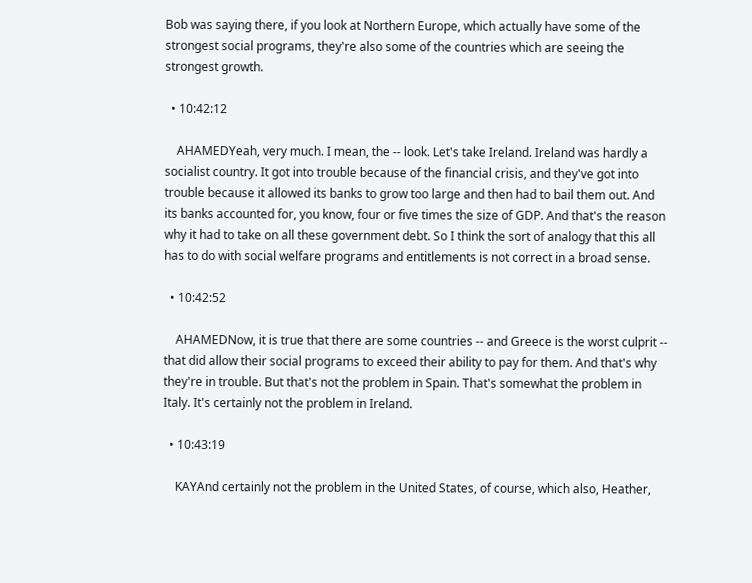Bob was saying there, if you look at Northern Europe, which actually have some of the strongest social programs, they're also some of the countries which are seeing the strongest growth.

  • 10:42:12

    AHAMEDYeah, very much. I mean, the -- look. Let's take Ireland. Ireland was hardly a socialist country. It got into trouble because of the financial crisis, and they've got into trouble because it allowed its banks to grow too large and then had to bail them out. And its banks accounted for, you know, four or five times the size of GDP. And that's the reason why it had to take on all these government debt. So I think the sort of analogy that this all has to do with social welfare programs and entitlements is not correct in a broad sense.

  • 10:42:52

    AHAMEDNow, it is true that there are some countries -- and Greece is the worst culprit -- that did allow their social programs to exceed their ability to pay for them. And that's why they're in trouble. But that's not the problem in Spain. That's somewhat the problem in Italy. It's certainly not the problem in Ireland.

  • 10:43:19

    KAYAnd certainly not the problem in the United States, of course, which also, Heather,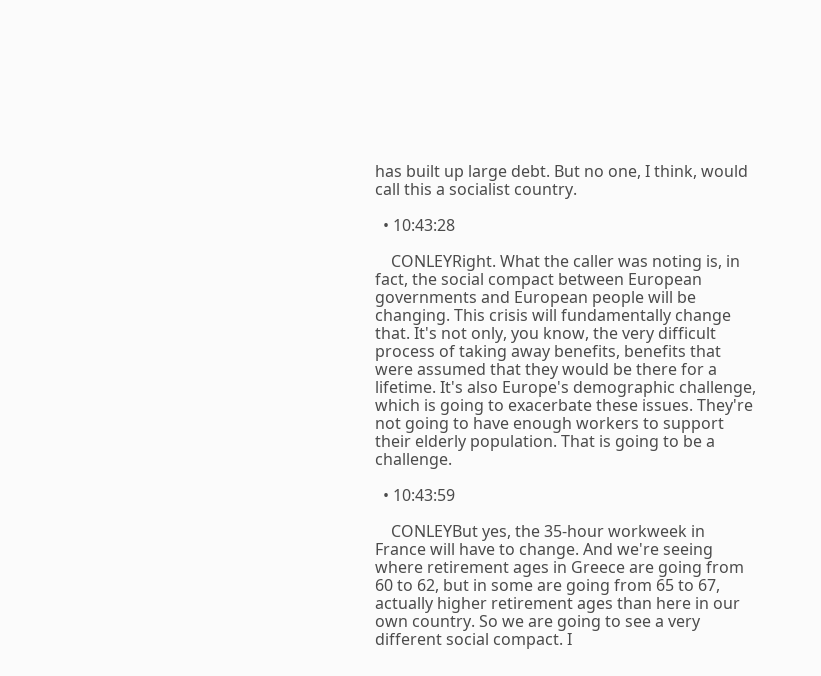has built up large debt. But no one, I think, would call this a socialist country.

  • 10:43:28

    CONLEYRight. What the caller was noting is, in fact, the social compact between European governments and European people will be changing. This crisis will fundamentally change that. It's not only, you know, the very difficult process of taking away benefits, benefits that were assumed that they would be there for a lifetime. It's also Europe's demographic challenge, which is going to exacerbate these issues. They're not going to have enough workers to support their elderly population. That is going to be a challenge.

  • 10:43:59

    CONLEYBut yes, the 35-hour workweek in France will have to change. And we're seeing where retirement ages in Greece are going from 60 to 62, but in some are going from 65 to 67, actually higher retirement ages than here in our own country. So we are going to see a very different social compact. I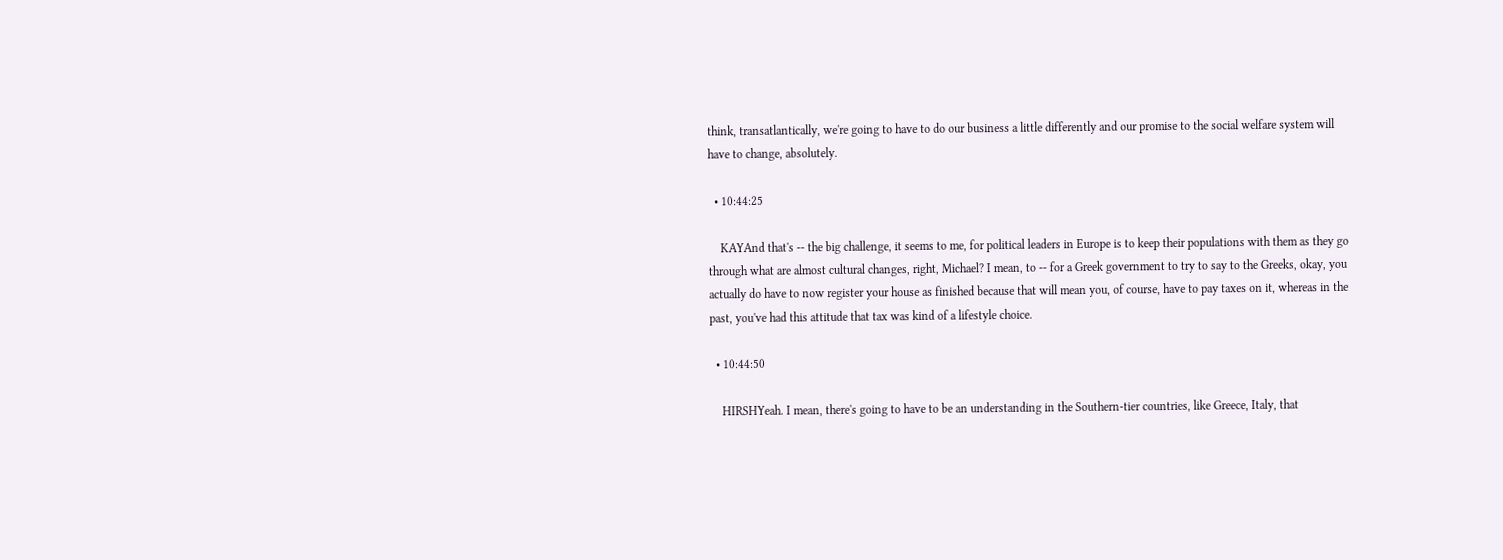think, transatlantically, we're going to have to do our business a little differently and our promise to the social welfare system will have to change, absolutely.

  • 10:44:25

    KAYAnd that's -- the big challenge, it seems to me, for political leaders in Europe is to keep their populations with them as they go through what are almost cultural changes, right, Michael? I mean, to -- for a Greek government to try to say to the Greeks, okay, you actually do have to now register your house as finished because that will mean you, of course, have to pay taxes on it, whereas in the past, you've had this attitude that tax was kind of a lifestyle choice.

  • 10:44:50

    HIRSHYeah. I mean, there's going to have to be an understanding in the Southern-tier countries, like Greece, Italy, that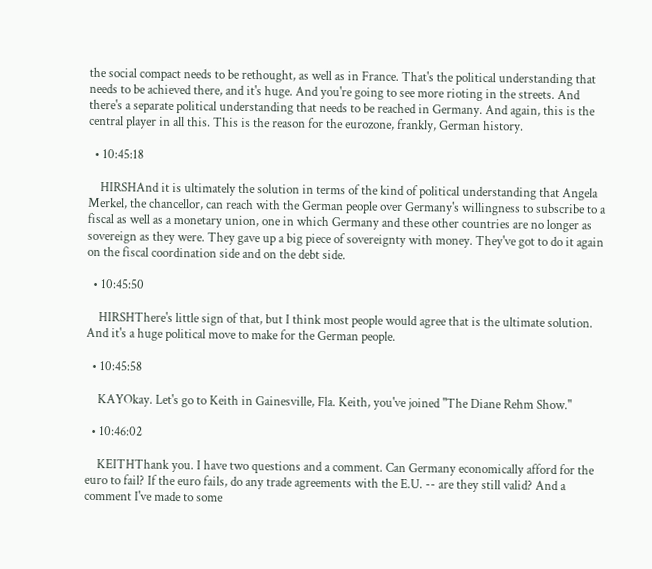the social compact needs to be rethought, as well as in France. That's the political understanding that needs to be achieved there, and it's huge. And you're going to see more rioting in the streets. And there's a separate political understanding that needs to be reached in Germany. And again, this is the central player in all this. This is the reason for the eurozone, frankly, German history.

  • 10:45:18

    HIRSHAnd it is ultimately the solution in terms of the kind of political understanding that Angela Merkel, the chancellor, can reach with the German people over Germany's willingness to subscribe to a fiscal as well as a monetary union, one in which Germany and these other countries are no longer as sovereign as they were. They gave up a big piece of sovereignty with money. They've got to do it again on the fiscal coordination side and on the debt side.

  • 10:45:50

    HIRSHThere's little sign of that, but I think most people would agree that is the ultimate solution. And it's a huge political move to make for the German people.

  • 10:45:58

    KAYOkay. Let's go to Keith in Gainesville, Fla. Keith, you've joined "The Diane Rehm Show."

  • 10:46:02

    KEITHThank you. I have two questions and a comment. Can Germany economically afford for the euro to fail? If the euro fails, do any trade agreements with the E.U. -- are they still valid? And a comment I've made to some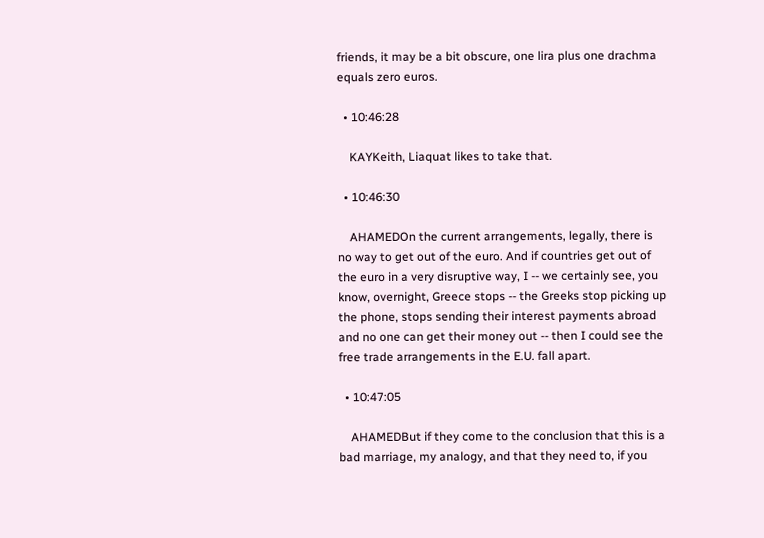friends, it may be a bit obscure, one lira plus one drachma equals zero euros.

  • 10:46:28

    KAYKeith, Liaquat likes to take that.

  • 10:46:30

    AHAMEDOn the current arrangements, legally, there is no way to get out of the euro. And if countries get out of the euro in a very disruptive way, I -- we certainly see, you know, overnight, Greece stops -- the Greeks stop picking up the phone, stops sending their interest payments abroad and no one can get their money out -- then I could see the free trade arrangements in the E.U. fall apart.

  • 10:47:05

    AHAMEDBut if they come to the conclusion that this is a bad marriage, my analogy, and that they need to, if you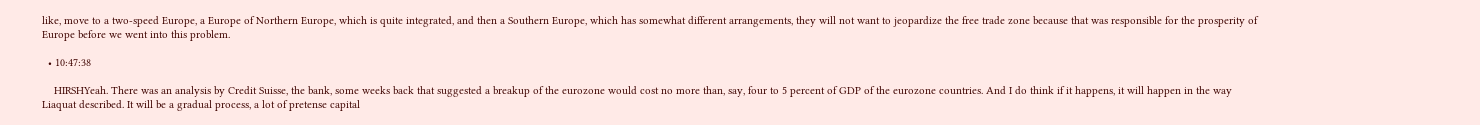like, move to a two-speed Europe, a Europe of Northern Europe, which is quite integrated, and then a Southern Europe, which has somewhat different arrangements, they will not want to jeopardize the free trade zone because that was responsible for the prosperity of Europe before we went into this problem.

  • 10:47:38

    HIRSHYeah. There was an analysis by Credit Suisse, the bank, some weeks back that suggested a breakup of the eurozone would cost no more than, say, four to 5 percent of GDP of the eurozone countries. And I do think if it happens, it will happen in the way Liaquat described. It will be a gradual process, a lot of pretense capital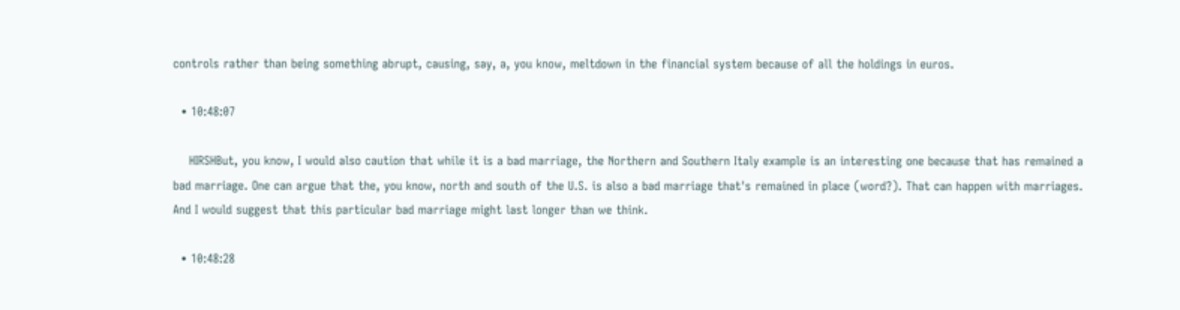controls rather than being something abrupt, causing, say, a, you know, meltdown in the financial system because of all the holdings in euros.

  • 10:48:07

    HIRSHBut, you know, I would also caution that while it is a bad marriage, the Northern and Southern Italy example is an interesting one because that has remained a bad marriage. One can argue that the, you know, north and south of the U.S. is also a bad marriage that's remained in place (word?). That can happen with marriages. And I would suggest that this particular bad marriage might last longer than we think.

  • 10:48:28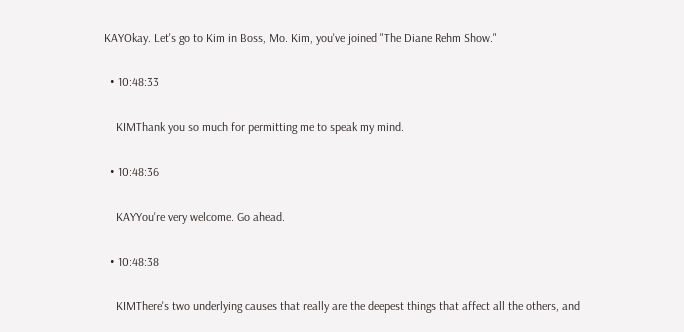KAYOkay. Let's go to Kim in Boss, Mo. Kim, you've joined "The Diane Rehm Show."

  • 10:48:33

    KIMThank you so much for permitting me to speak my mind.

  • 10:48:36

    KAYYou're very welcome. Go ahead.

  • 10:48:38

    KIMThere's two underlying causes that really are the deepest things that affect all the others, and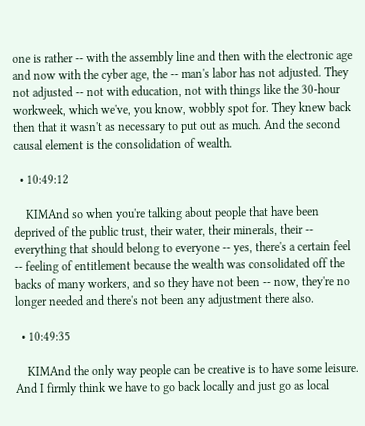one is rather -- with the assembly line and then with the electronic age and now with the cyber age, the -- man's labor has not adjusted. They not adjusted -- not with education, not with things like the 30-hour workweek, which we've, you know, wobbly spot for. They knew back then that it wasn't as necessary to put out as much. And the second causal element is the consolidation of wealth.

  • 10:49:12

    KIMAnd so when you're talking about people that have been deprived of the public trust, their water, their minerals, their -- everything that should belong to everyone -- yes, there's a certain feel -- feeling of entitlement because the wealth was consolidated off the backs of many workers, and so they have not been -- now, they're no longer needed and there's not been any adjustment there also.

  • 10:49:35

    KIMAnd the only way people can be creative is to have some leisure. And I firmly think we have to go back locally and just go as local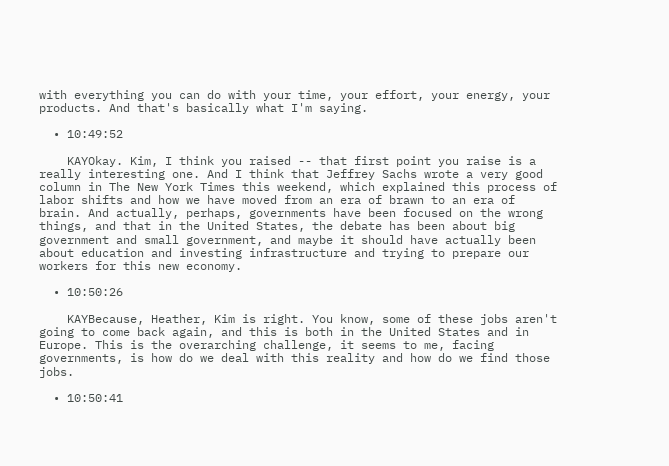with everything you can do with your time, your effort, your energy, your products. And that's basically what I'm saying.

  • 10:49:52

    KAYOkay. Kim, I think you raised -- that first point you raise is a really interesting one. And I think that Jeffrey Sachs wrote a very good column in The New York Times this weekend, which explained this process of labor shifts and how we have moved from an era of brawn to an era of brain. And actually, perhaps, governments have been focused on the wrong things, and that in the United States, the debate has been about big government and small government, and maybe it should have actually been about education and investing infrastructure and trying to prepare our workers for this new economy.

  • 10:50:26

    KAYBecause, Heather, Kim is right. You know, some of these jobs aren't going to come back again, and this is both in the United States and in Europe. This is the overarching challenge, it seems to me, facing governments, is how do we deal with this reality and how do we find those jobs.

  • 10:50:41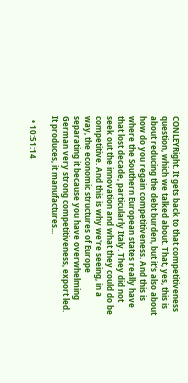CONLEYRight. It gets back to that competitiveness question, which we talked about. That, yes, this is about reducing the debt burden, but it's also about how do you regain competitiveness. And this is where the Southern European states really have that lost decade, particularly Italy. They did not seek out the innovation and what they could do be competitive. And this is why we're seeing, in a way, the economic structures of Europe separating it because you have overwhelming German very strong competitiveness, export led. It produces, it manufactures...

  • 10:51:14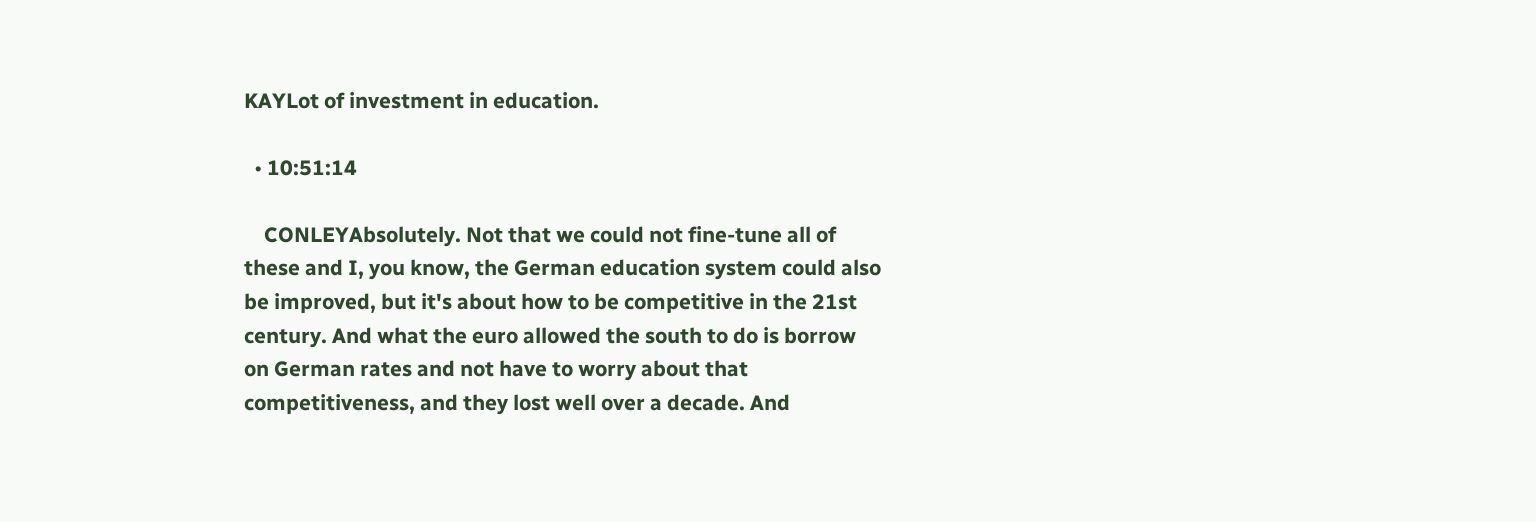KAYLot of investment in education.

  • 10:51:14

    CONLEYAbsolutely. Not that we could not fine-tune all of these and I, you know, the German education system could also be improved, but it's about how to be competitive in the 21st century. And what the euro allowed the south to do is borrow on German rates and not have to worry about that competitiveness, and they lost well over a decade. And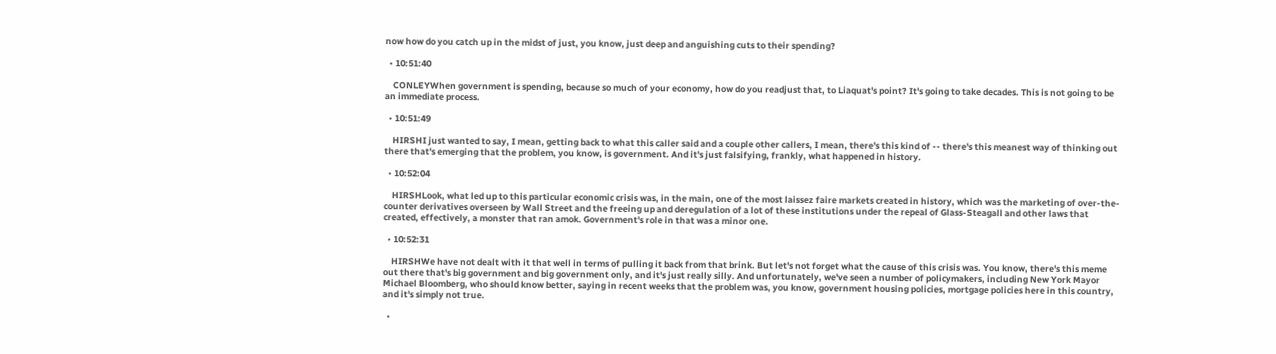now how do you catch up in the midst of just, you know, just deep and anguishing cuts to their spending?

  • 10:51:40

    CONLEYWhen government is spending, because so much of your economy, how do you readjust that, to Liaquat's point? It's going to take decades. This is not going to be an immediate process.

  • 10:51:49

    HIRSHI just wanted to say, I mean, getting back to what this caller said and a couple other callers, I mean, there's this kind of -- there's this meanest way of thinking out there that's emerging that the problem, you know, is government. And it's just falsifying, frankly, what happened in history.

  • 10:52:04

    HIRSHLook, what led up to this particular economic crisis was, in the main, one of the most laissez faire markets created in history, which was the marketing of over-the-counter derivatives overseen by Wall Street and the freeing up and deregulation of a lot of these institutions under the repeal of Glass-Steagall and other laws that created, effectively, a monster that ran amok. Government's role in that was a minor one.

  • 10:52:31

    HIRSHWe have not dealt with it that well in terms of pulling it back from that brink. But let's not forget what the cause of this crisis was. You know, there's this meme out there that's big government and big government only, and it's just really silly. And unfortunately, we've seen a number of policymakers, including New York Mayor Michael Bloomberg, who should know better, saying in recent weeks that the problem was, you know, government housing policies, mortgage policies here in this country, and it's simply not true.

  •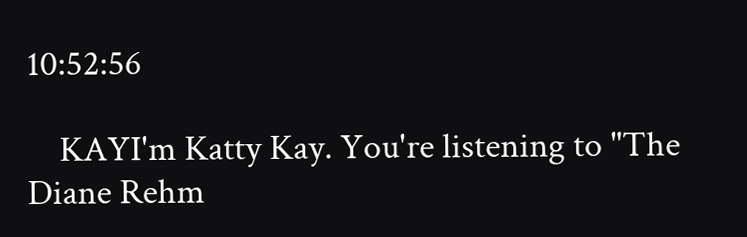10:52:56

    KAYI'm Katty Kay. You're listening to "The Diane Rehm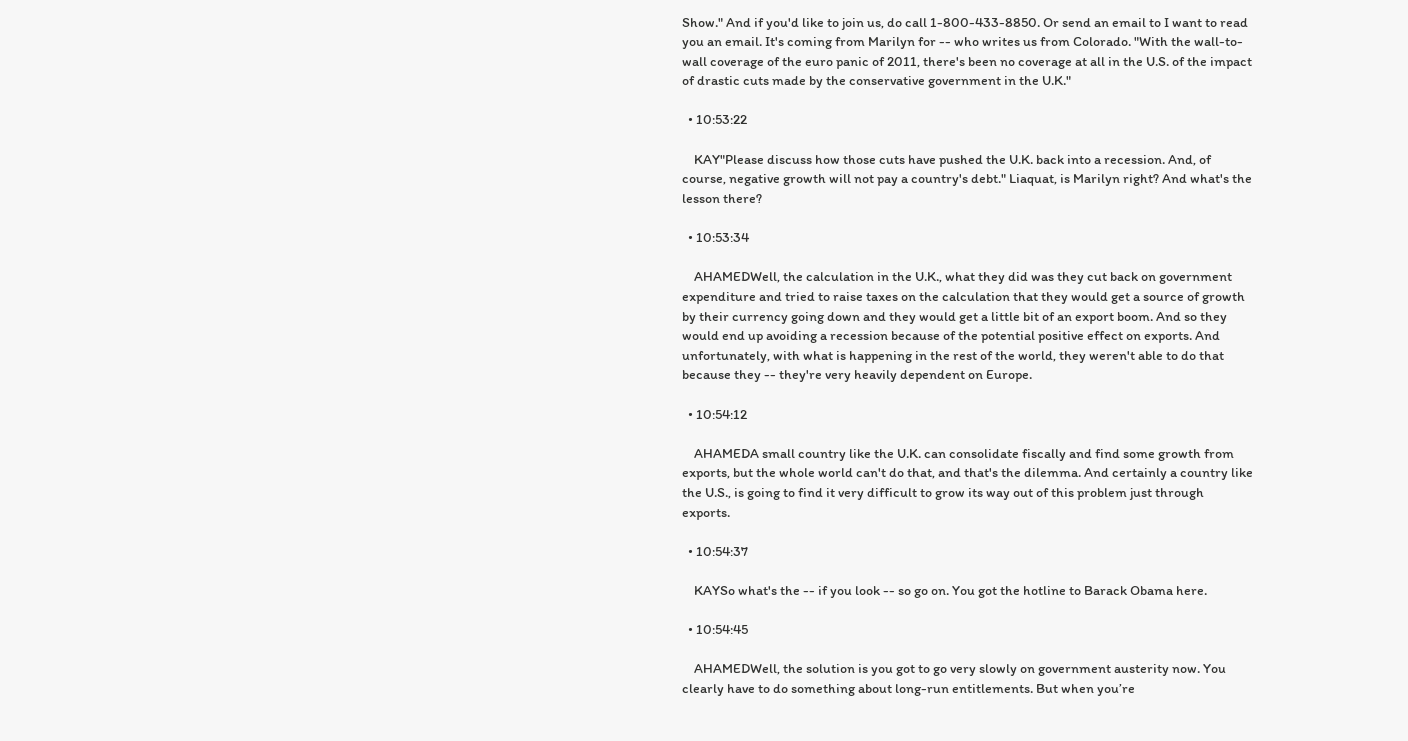Show." And if you'd like to join us, do call 1-800-433-8850. Or send an email to I want to read you an email. It's coming from Marilyn for -- who writes us from Colorado. "With the wall-to-wall coverage of the euro panic of 2011, there's been no coverage at all in the U.S. of the impact of drastic cuts made by the conservative government in the U.K."

  • 10:53:22

    KAY"Please discuss how those cuts have pushed the U.K. back into a recession. And, of course, negative growth will not pay a country's debt." Liaquat, is Marilyn right? And what's the lesson there?

  • 10:53:34

    AHAMEDWell, the calculation in the U.K., what they did was they cut back on government expenditure and tried to raise taxes on the calculation that they would get a source of growth by their currency going down and they would get a little bit of an export boom. And so they would end up avoiding a recession because of the potential positive effect on exports. And unfortunately, with what is happening in the rest of the world, they weren't able to do that because they -- they're very heavily dependent on Europe.

  • 10:54:12

    AHAMEDA small country like the U.K. can consolidate fiscally and find some growth from exports, but the whole world can't do that, and that's the dilemma. And certainly a country like the U.S., is going to find it very difficult to grow its way out of this problem just through exports.

  • 10:54:37

    KAYSo what's the -- if you look -- so go on. You got the hotline to Barack Obama here.

  • 10:54:45

    AHAMEDWell, the solution is you got to go very slowly on government austerity now. You clearly have to do something about long-run entitlements. But when you’re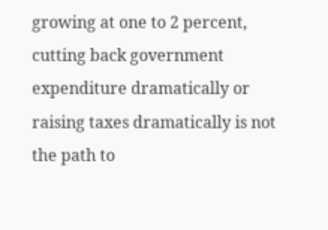growing at one to 2 percent, cutting back government expenditure dramatically or raising taxes dramatically is not the path to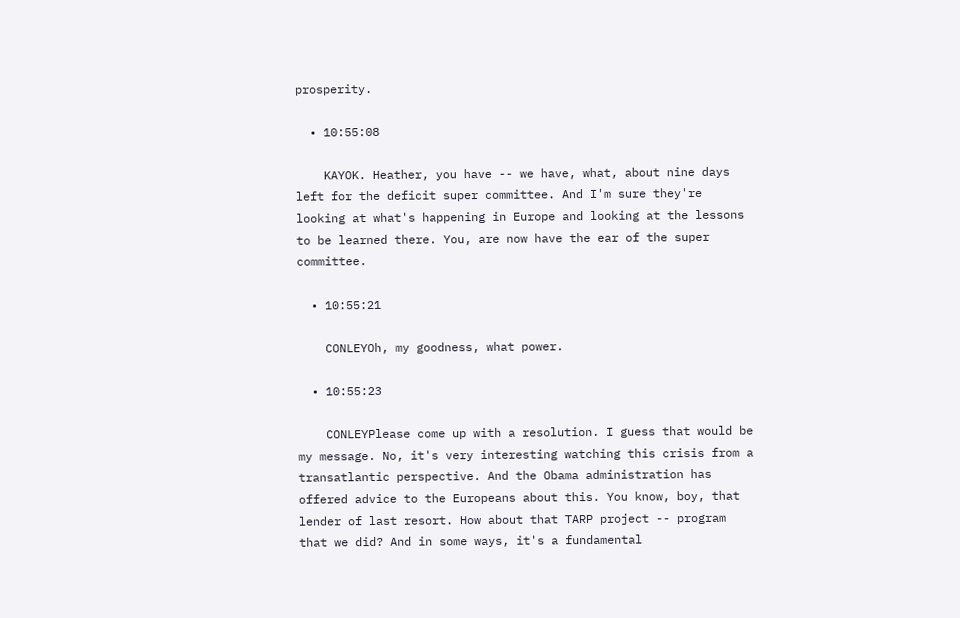prosperity.

  • 10:55:08

    KAYOK. Heather, you have -- we have, what, about nine days left for the deficit super committee. And I'm sure they're looking at what's happening in Europe and looking at the lessons to be learned there. You, are now have the ear of the super committee.

  • 10:55:21

    CONLEYOh, my goodness, what power.

  • 10:55:23

    CONLEYPlease come up with a resolution. I guess that would be my message. No, it's very interesting watching this crisis from a transatlantic perspective. And the Obama administration has offered advice to the Europeans about this. You know, boy, that lender of last resort. How about that TARP project -- program that we did? And in some ways, it's a fundamental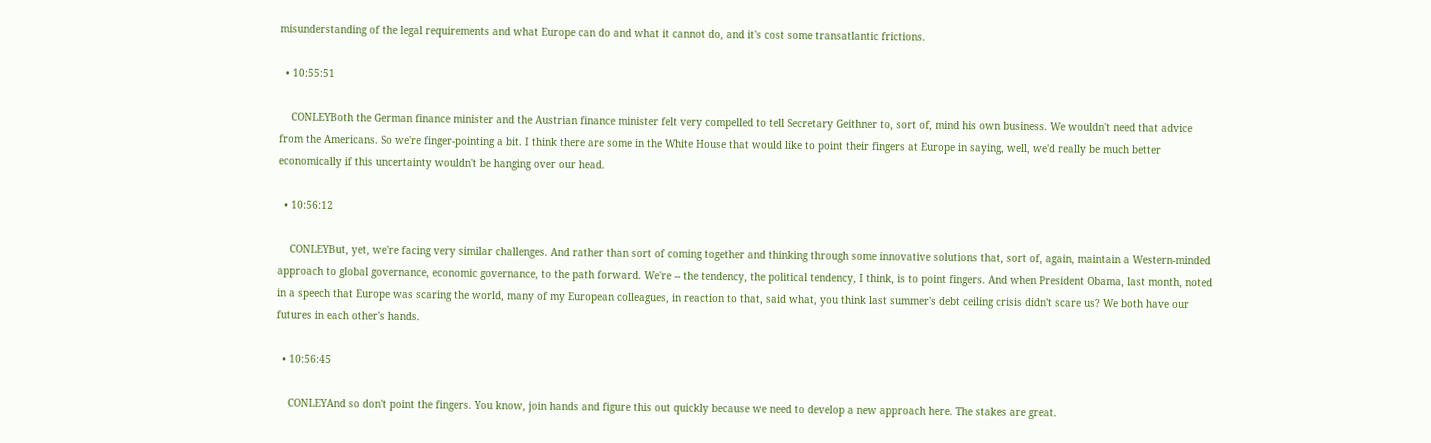misunderstanding of the legal requirements and what Europe can do and what it cannot do, and it's cost some transatlantic frictions.

  • 10:55:51

    CONLEYBoth the German finance minister and the Austrian finance minister felt very compelled to tell Secretary Geithner to, sort of, mind his own business. We wouldn't need that advice from the Americans. So we're finger-pointing a bit. I think there are some in the White House that would like to point their fingers at Europe in saying, well, we'd really be much better economically if this uncertainty wouldn't be hanging over our head.

  • 10:56:12

    CONLEYBut, yet, we're facing very similar challenges. And rather than sort of coming together and thinking through some innovative solutions that, sort of, again, maintain a Western-minded approach to global governance, economic governance, to the path forward. We're -- the tendency, the political tendency, I think, is to point fingers. And when President Obama, last month, noted in a speech that Europe was scaring the world, many of my European colleagues, in reaction to that, said what, you think last summer's debt ceiling crisis didn't scare us? We both have our futures in each other's hands.

  • 10:56:45

    CONLEYAnd so don't point the fingers. You know, join hands and figure this out quickly because we need to develop a new approach here. The stakes are great.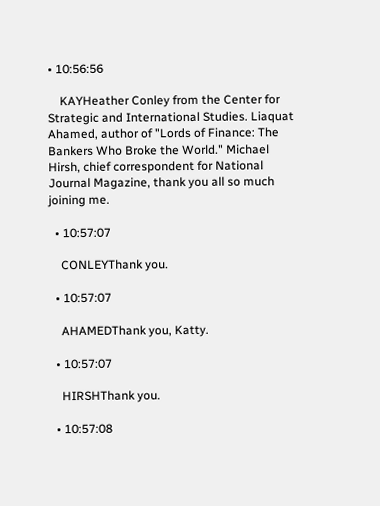• 10:56:56

    KAYHeather Conley from the Center for Strategic and International Studies. Liaquat Ahamed, author of "Lords of Finance: The Bankers Who Broke the World." Michael Hirsh, chief correspondent for National Journal Magazine, thank you all so much joining me.

  • 10:57:07

    CONLEYThank you.

  • 10:57:07

    AHAMEDThank you, Katty.

  • 10:57:07

    HIRSHThank you.

  • 10:57:08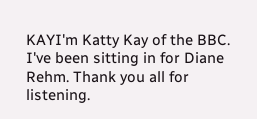KAYI'm Katty Kay of the BBC. I've been sitting in for Diane Rehm. Thank you all for listening.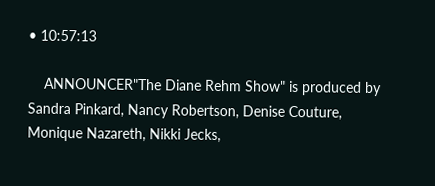• 10:57:13

    ANNOUNCER"The Diane Rehm Show" is produced by Sandra Pinkard, Nancy Robertson, Denise Couture, Monique Nazareth, Nikki Jecks,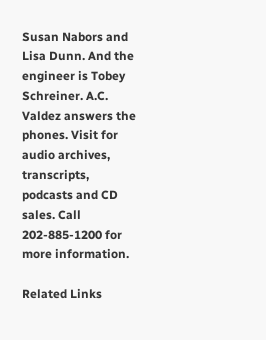Susan Nabors and Lisa Dunn. And the engineer is Tobey Schreiner. A.C. Valdez answers the phones. Visit for audio archives, transcripts, podcasts and CD sales. Call 202-885-1200 for more information.

Related Links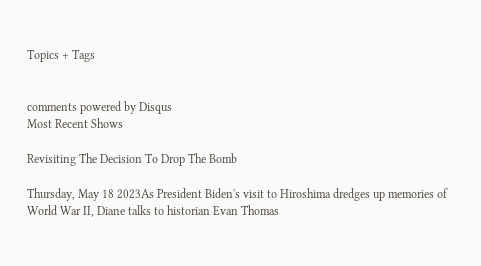Topics + Tags


comments powered by Disqus
Most Recent Shows

Revisiting The Decision To Drop The Bomb

Thursday, May 18 2023As President Biden's visit to Hiroshima dredges up memories of World War II, Diane talks to historian Evan Thomas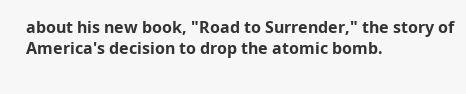about his new book, "Road to Surrender," the story of America's decision to drop the atomic bomb.